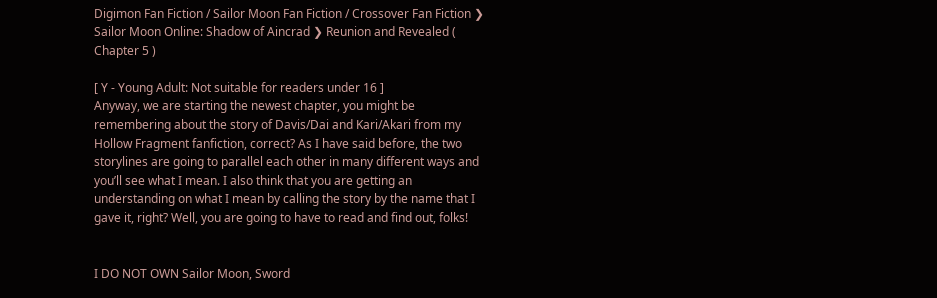Digimon Fan Fiction / Sailor Moon Fan Fiction / Crossover Fan Fiction ❯ Sailor Moon Online: Shadow of Aincrad ❯ Reunion and Revealed ( Chapter 5 )

[ Y - Young Adult: Not suitable for readers under 16 ]
Anyway, we are starting the newest chapter, you might be remembering about the story of Davis/Dai and Kari/Akari from my Hollow Fragment fanfiction, correct? As I have said before, the two storylines are going to parallel each other in many different ways and you’ll see what I mean. I also think that you are getting an understanding on what I mean by calling the story by the name that I gave it, right? Well, you are going to have to read and find out, folks!


I DO NOT OWN Sailor Moon, Sword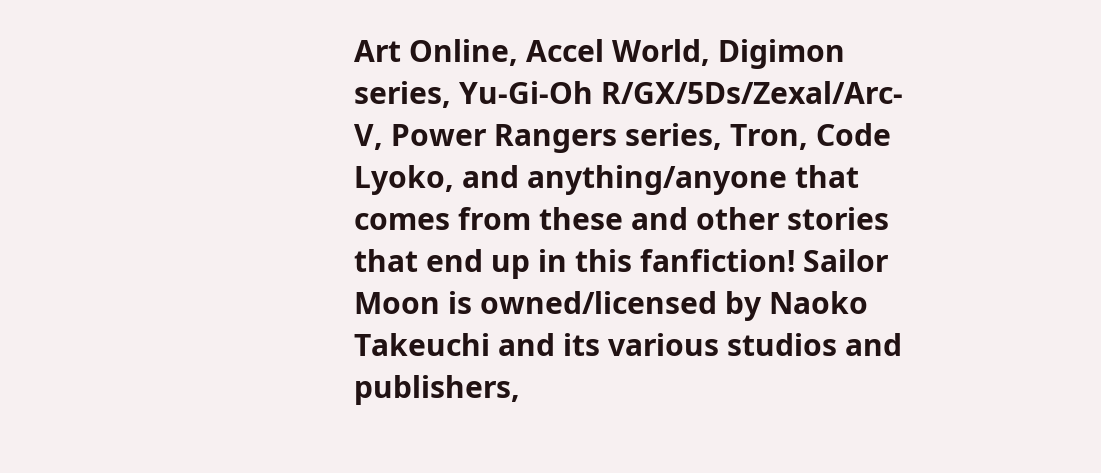Art Online, Accel World, Digimon series, Yu-Gi-Oh R/GX/5Ds/Zexal/Arc-V, Power Rangers series, Tron, Code Lyoko, and anything/anyone that comes from these and other stories that end up in this fanfiction! Sailor Moon is owned/licensed by Naoko Takeuchi and its various studios and publishers,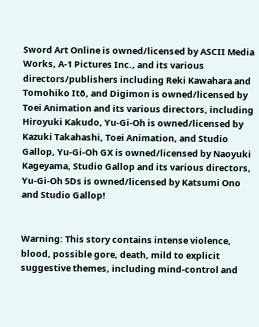Sword Art Online is owned/licensed by ASCII Media Works, A-1 Pictures Inc., and its various directors/publishers including Reki Kawahara and Tomohiko Itō, and Digimon is owned/licensed by Toei Animation and its various directors, including Hiroyuki Kakudo, Yu-Gi-Oh is owned/licensed by Kazuki Takahashi, Toei Animation, and Studio Gallop, Yu-Gi-Oh GX is owned/licensed by Naoyuki Kageyama, Studio Gallop and its various directors, Yu-Gi-Oh 5Ds is owned/licensed by Katsumi Ono and Studio Gallop!


Warning: This story contains intense violence, blood, possible gore, death, mild to explicit suggestive themes, including mind-control and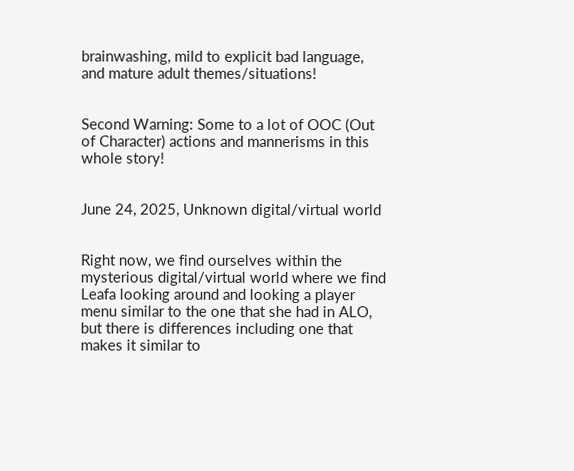brainwashing, mild to explicit bad language, and mature adult themes/situations!


Second Warning: Some to a lot of OOC (Out of Character) actions and mannerisms in this whole story!


June 24, 2025, Unknown digital/virtual world


Right now, we find ourselves within the mysterious digital/virtual world where we find Leafa looking around and looking a player menu similar to the one that she had in ALO, but there is differences including one that makes it similar to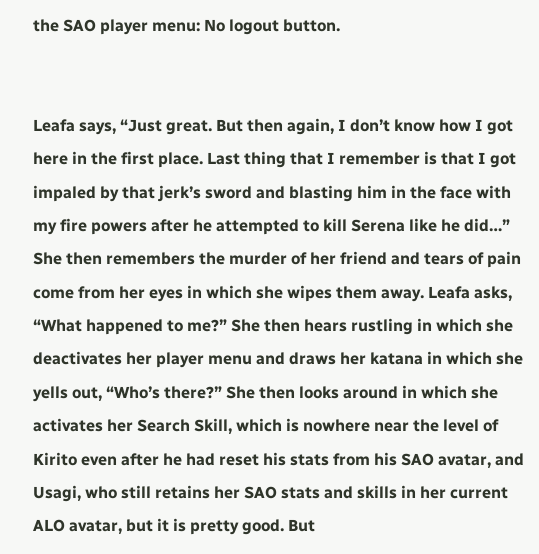the SAO player menu: No logout button.


Leafa says, “Just great. But then again, I don’t know how I got here in the first place. Last thing that I remember is that I got impaled by that jerk’s sword and blasting him in the face with my fire powers after he attempted to kill Serena like he did…” She then remembers the murder of her friend and tears of pain come from her eyes in which she wipes them away. Leafa asks, “What happened to me?” She then hears rustling in which she deactivates her player menu and draws her katana in which she yells out, “Who’s there?” She then looks around in which she activates her Search Skill, which is nowhere near the level of Kirito even after he had reset his stats from his SAO avatar, and Usagi, who still retains her SAO stats and skills in her current ALO avatar, but it is pretty good. But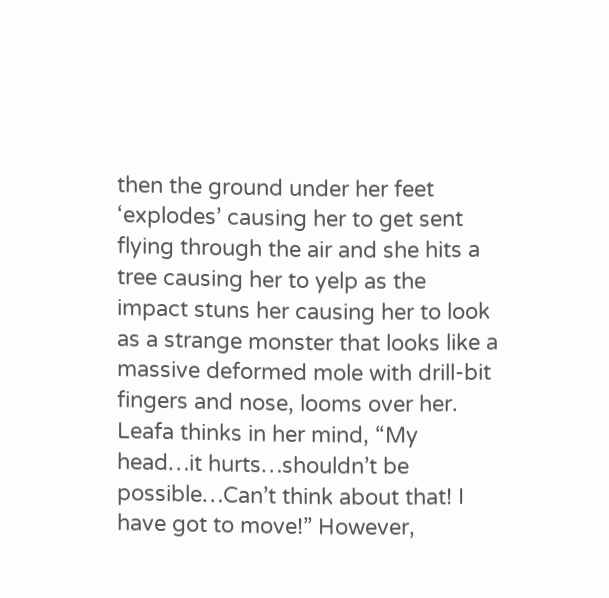then the ground under her feet ‘explodes’ causing her to get sent flying through the air and she hits a tree causing her to yelp as the impact stuns her causing her to look as a strange monster that looks like a massive deformed mole with drill-bit fingers and nose, looms over her. Leafa thinks in her mind, “My head…it hurts…shouldn’t be possible…Can’t think about that! I have got to move!” However,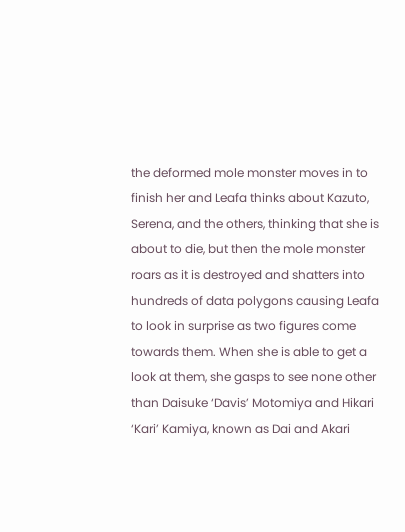the deformed mole monster moves in to finish her and Leafa thinks about Kazuto, Serena, and the others, thinking that she is about to die, but then the mole monster roars as it is destroyed and shatters into hundreds of data polygons causing Leafa to look in surprise as two figures come towards them. When she is able to get a look at them, she gasps to see none other than Daisuke ‘Davis’ Motomiya and Hikari ‘Kari’ Kamiya, known as Dai and Akari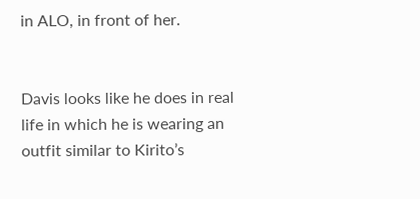in ALO, in front of her.


Davis looks like he does in real life in which he is wearing an outfit similar to Kirito’s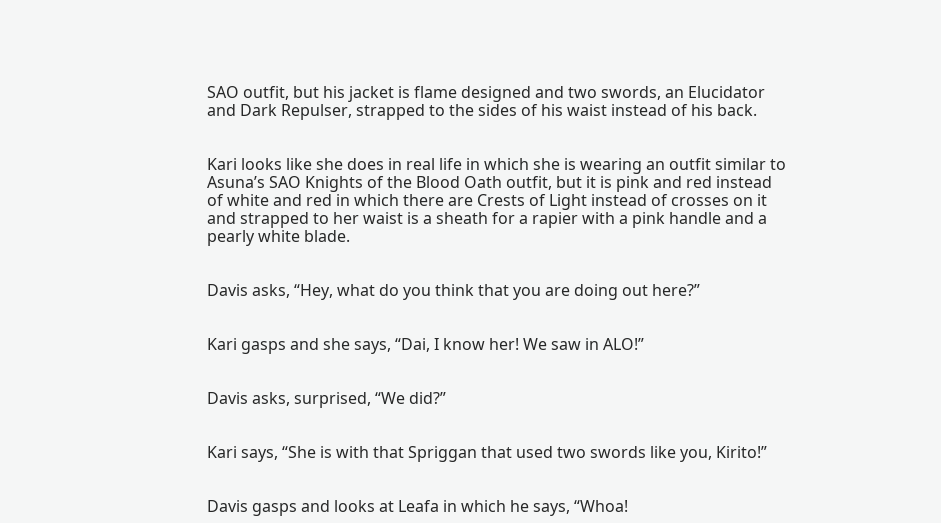SAO outfit, but his jacket is flame designed and two swords, an Elucidator and Dark Repulser, strapped to the sides of his waist instead of his back.


Kari looks like she does in real life in which she is wearing an outfit similar to Asuna’s SAO Knights of the Blood Oath outfit, but it is pink and red instead of white and red in which there are Crests of Light instead of crosses on it and strapped to her waist is a sheath for a rapier with a pink handle and a pearly white blade.


Davis asks, “Hey, what do you think that you are doing out here?”


Kari gasps and she says, “Dai, I know her! We saw in ALO!”


Davis asks, surprised, “We did?”


Kari says, “She is with that Spriggan that used two swords like you, Kirito!”


Davis gasps and looks at Leafa in which he says, “Whoa!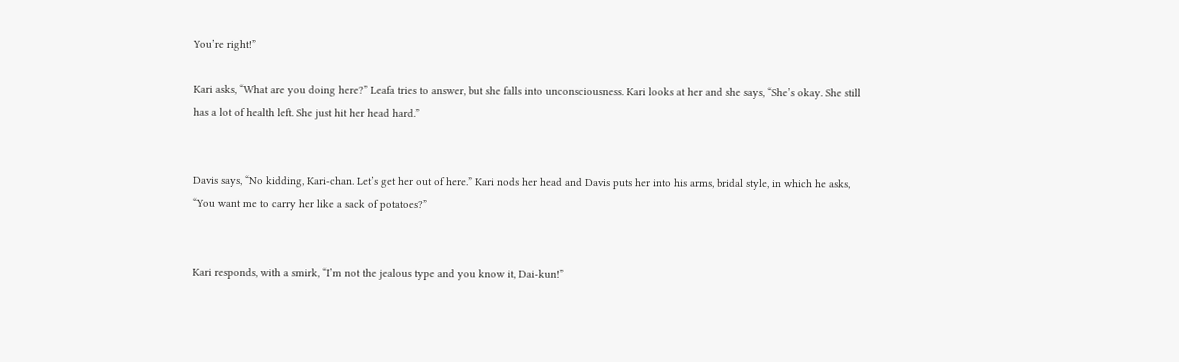You’re right!”

Kari asks, “What are you doing here?” Leafa tries to answer, but she falls into unconsciousness. Kari looks at her and she says, “She’s okay. She still has a lot of health left. She just hit her head hard.”


Davis says, “No kidding, Kari-chan. Let’s get her out of here.” Kari nods her head and Davis puts her into his arms, bridal style, in which he asks, “You want me to carry her like a sack of potatoes?”


Kari responds, with a smirk, “I’m not the jealous type and you know it, Dai-kun!”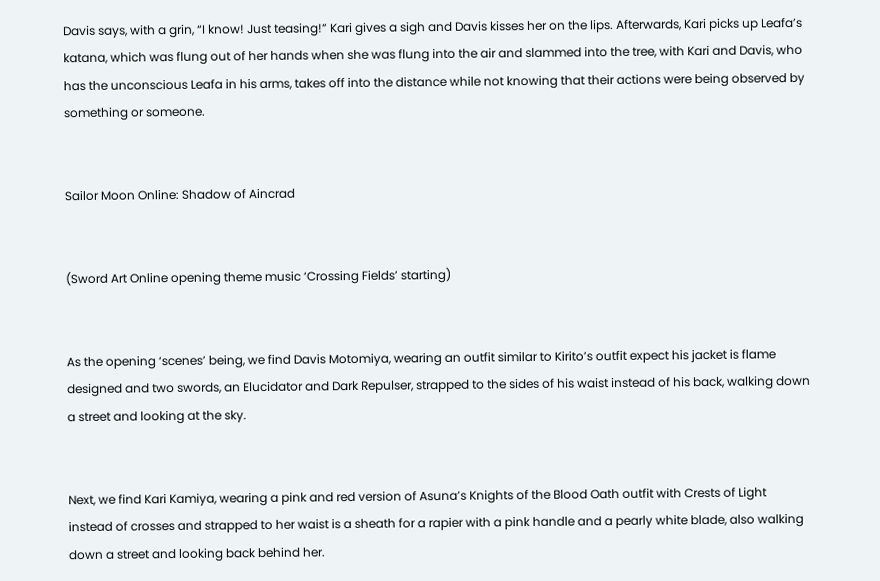Davis says, with a grin, “I know! Just teasing!” Kari gives a sigh and Davis kisses her on the lips. Afterwards, Kari picks up Leafa’s katana, which was flung out of her hands when she was flung into the air and slammed into the tree, with Kari and Davis, who has the unconscious Leafa in his arms, takes off into the distance while not knowing that their actions were being observed by something or someone.


Sailor Moon Online: Shadow of Aincrad


(Sword Art Online opening theme music ‘Crossing Fields’ starting)


As the opening ‘scenes’ being, we find Davis Motomiya, wearing an outfit similar to Kirito’s outfit expect his jacket is flame designed and two swords, an Elucidator and Dark Repulser, strapped to the sides of his waist instead of his back, walking down a street and looking at the sky.


Next, we find Kari Kamiya, wearing a pink and red version of Asuna’s Knights of the Blood Oath outfit with Crests of Light instead of crosses and strapped to her waist is a sheath for a rapier with a pink handle and a pearly white blade, also walking down a street and looking back behind her.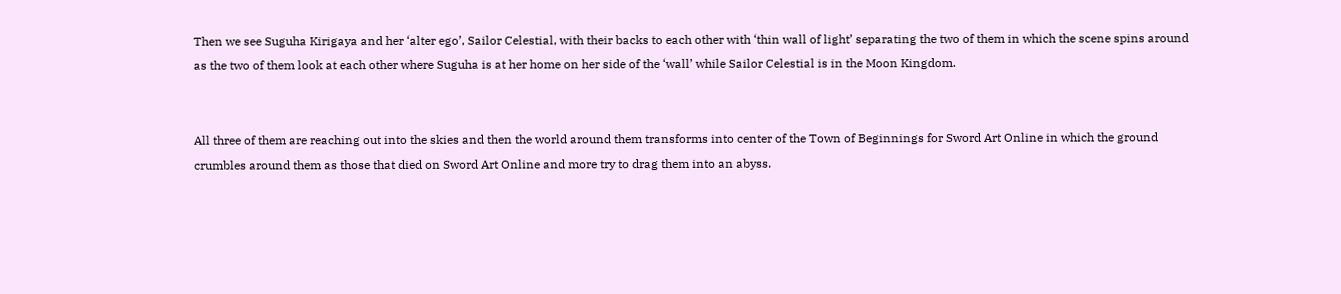Then we see Suguha Kirigaya and her ‘alter ego’, Sailor Celestial, with their backs to each other with ‘thin wall of light’ separating the two of them in which the scene spins around as the two of them look at each other where Suguha is at her home on her side of the ‘wall’ while Sailor Celestial is in the Moon Kingdom.


All three of them are reaching out into the skies and then the world around them transforms into center of the Town of Beginnings for Sword Art Online in which the ground crumbles around them as those that died on Sword Art Online and more try to drag them into an abyss.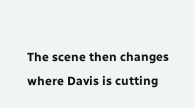The scene then changes where Davis is cutting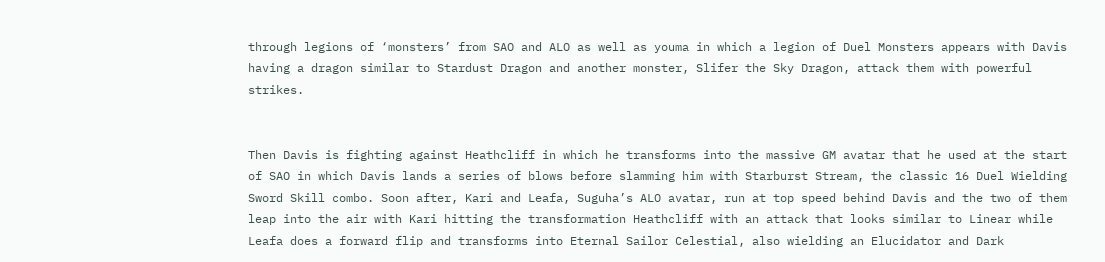through legions of ‘monsters’ from SAO and ALO as well as youma in which a legion of Duel Monsters appears with Davis having a dragon similar to Stardust Dragon and another monster, Slifer the Sky Dragon, attack them with powerful strikes.


Then Davis is fighting against Heathcliff in which he transforms into the massive GM avatar that he used at the start of SAO in which Davis lands a series of blows before slamming him with Starburst Stream, the classic 16 Duel Wielding Sword Skill combo. Soon after, Kari and Leafa, Suguha’s ALO avatar, run at top speed behind Davis and the two of them leap into the air with Kari hitting the transformation Heathcliff with an attack that looks similar to Linear while Leafa does a forward flip and transforms into Eternal Sailor Celestial, also wielding an Elucidator and Dark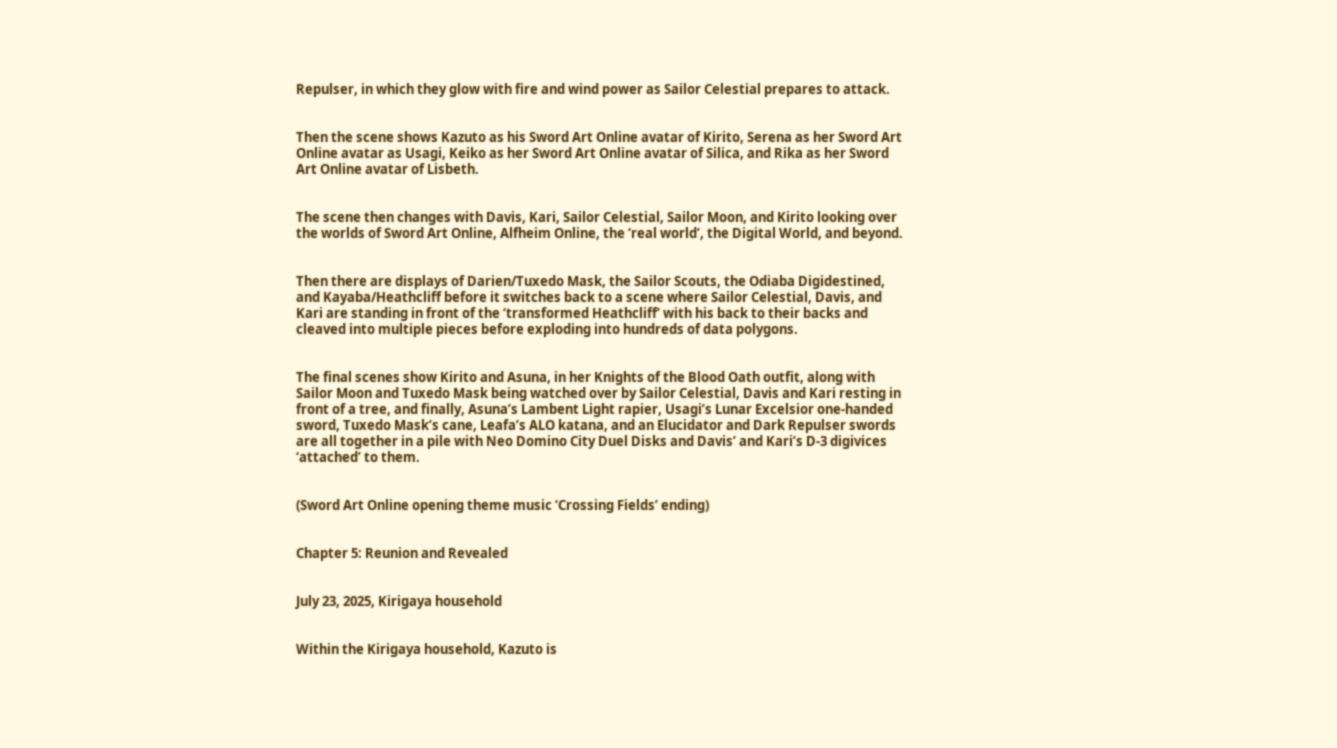Repulser, in which they glow with fire and wind power as Sailor Celestial prepares to attack.


Then the scene shows Kazuto as his Sword Art Online avatar of Kirito, Serena as her Sword Art Online avatar as Usagi, Keiko as her Sword Art Online avatar of Silica, and Rika as her Sword Art Online avatar of Lisbeth.


The scene then changes with Davis, Kari, Sailor Celestial, Sailor Moon, and Kirito looking over the worlds of Sword Art Online, Alfheim Online, the ‘real world’, the Digital World, and beyond.


Then there are displays of Darien/Tuxedo Mask, the Sailor Scouts, the Odiaba Digidestined, and Kayaba/Heathcliff before it switches back to a scene where Sailor Celestial, Davis, and Kari are standing in front of the ‘transformed Heathcliff’ with his back to their backs and cleaved into multiple pieces before exploding into hundreds of data polygons.


The final scenes show Kirito and Asuna, in her Knights of the Blood Oath outfit, along with Sailor Moon and Tuxedo Mask being watched over by Sailor Celestial, Davis and Kari resting in front of a tree, and finally, Asuna’s Lambent Light rapier, Usagi’s Lunar Excelsior one-handed sword, Tuxedo Mask’s cane, Leafa’s ALO katana, and an Elucidator and Dark Repulser swords are all together in a pile with Neo Domino City Duel Disks and Davis’ and Kari’s D-3 digivices ‘attached’ to them.


(Sword Art Online opening theme music ‘Crossing Fields’ ending)


Chapter 5: Reunion and Revealed


July 23, 2025, Kirigaya household


Within the Kirigaya household, Kazuto is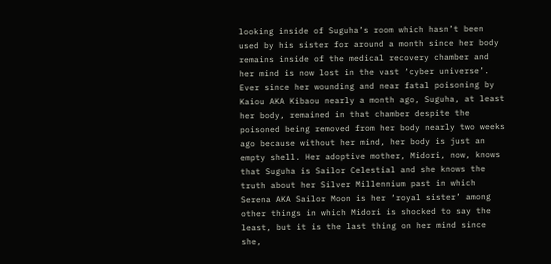looking inside of Suguha’s room which hasn’t been used by his sister for around a month since her body remains inside of the medical recovery chamber and her mind is now lost in the vast ‘cyber universe’. Ever since her wounding and near fatal poisoning by Kaiou AKA Kibaou nearly a month ago, Suguha, at least her body, remained in that chamber despite the poisoned being removed from her body nearly two weeks ago because without her mind, her body is just an empty shell. Her adoptive mother, Midori, now, knows that Suguha is Sailor Celestial and she knows the truth about her Silver Millennium past in which Serena AKA Sailor Moon is her ‘royal sister’ among other things in which Midori is shocked to say the least, but it is the last thing on her mind since she,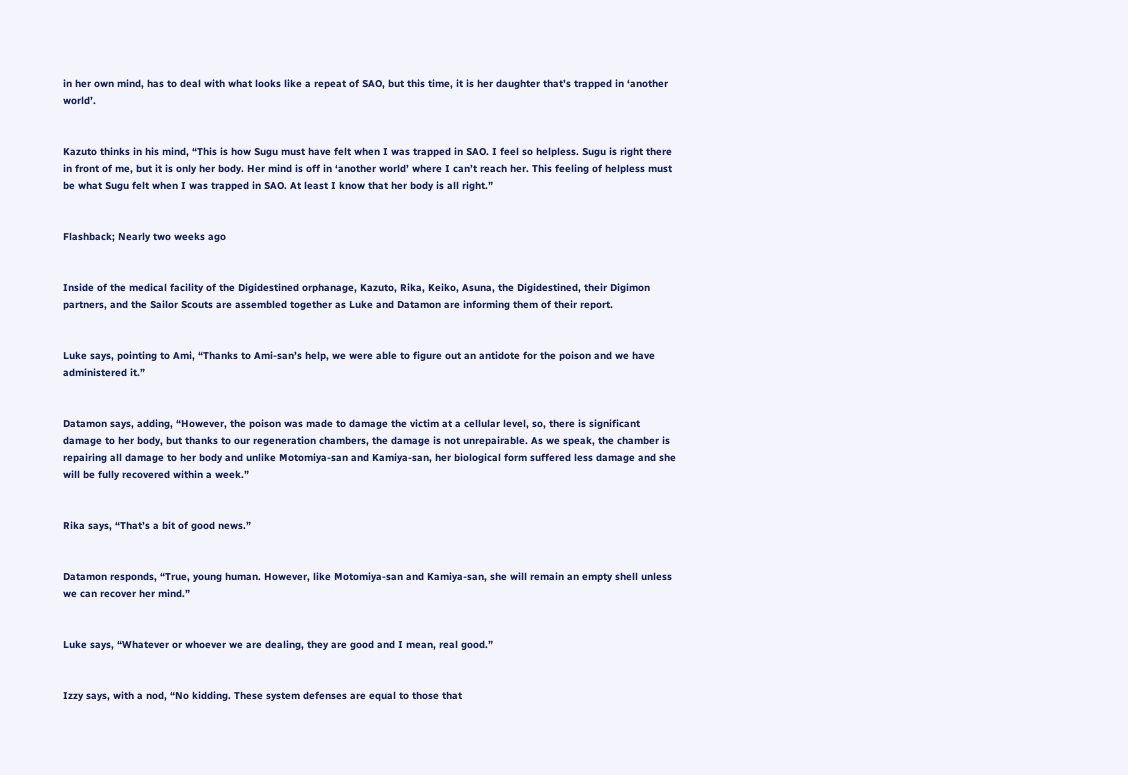in her own mind, has to deal with what looks like a repeat of SAO, but this time, it is her daughter that’s trapped in ‘another world’.


Kazuto thinks in his mind, “This is how Sugu must have felt when I was trapped in SAO. I feel so helpless. Sugu is right there in front of me, but it is only her body. Her mind is off in ‘another world’ where I can’t reach her. This feeling of helpless must be what Sugu felt when I was trapped in SAO. At least I know that her body is all right.”


Flashback; Nearly two weeks ago


Inside of the medical facility of the Digidestined orphanage, Kazuto, Rika, Keiko, Asuna, the Digidestined, their Digimon partners, and the Sailor Scouts are assembled together as Luke and Datamon are informing them of their report.


Luke says, pointing to Ami, “Thanks to Ami-san’s help, we were able to figure out an antidote for the poison and we have administered it.”


Datamon says, adding, “However, the poison was made to damage the victim at a cellular level, so, there is significant damage to her body, but thanks to our regeneration chambers, the damage is not unrepairable. As we speak, the chamber is repairing all damage to her body and unlike Motomiya-san and Kamiya-san, her biological form suffered less damage and she will be fully recovered within a week.”


Rika says, “That’s a bit of good news.”


Datamon responds, “True, young human. However, like Motomiya-san and Kamiya-san, she will remain an empty shell unless we can recover her mind.”


Luke says, “Whatever or whoever we are dealing, they are good and I mean, real good.”


Izzy says, with a nod, “No kidding. These system defenses are equal to those that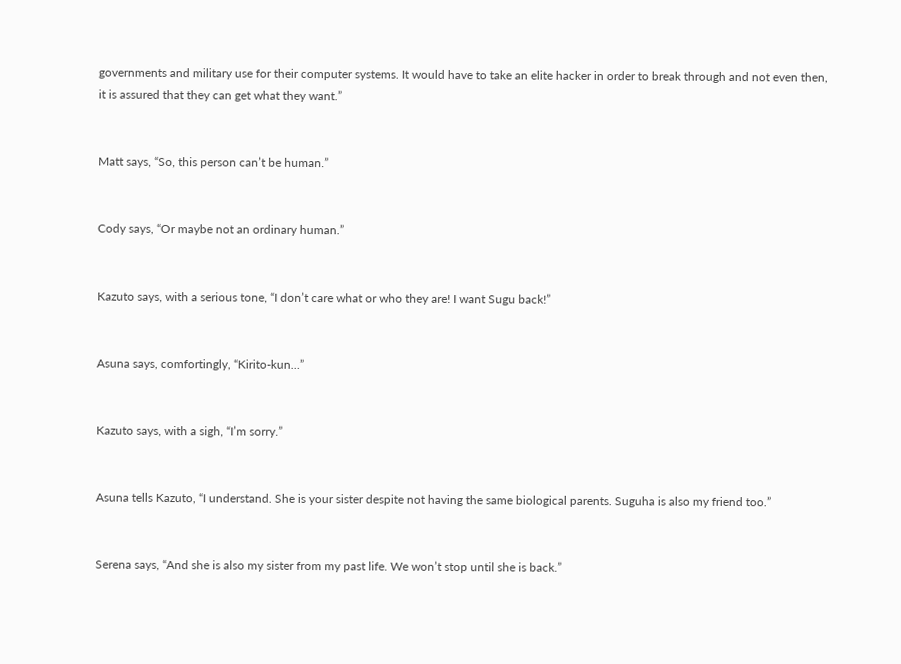governments and military use for their computer systems. It would have to take an elite hacker in order to break through and not even then, it is assured that they can get what they want.”


Matt says, “So, this person can’t be human.”


Cody says, “Or maybe not an ordinary human.”


Kazuto says, with a serious tone, “I don’t care what or who they are! I want Sugu back!”


Asuna says, comfortingly, “Kirito-kun…”


Kazuto says, with a sigh, “I’m sorry.”


Asuna tells Kazuto, “I understand. She is your sister despite not having the same biological parents. Suguha is also my friend too.”


Serena says, “And she is also my sister from my past life. We won’t stop until she is back.”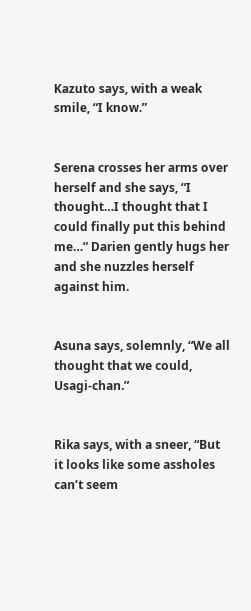Kazuto says, with a weak smile, “I know.”


Serena crosses her arms over herself and she says, “I thought…I thought that I could finally put this behind me…” Darien gently hugs her and she nuzzles herself against him.


Asuna says, solemnly, “We all thought that we could, Usagi-chan.”


Rika says, with a sneer, “But it looks like some assholes can’t seem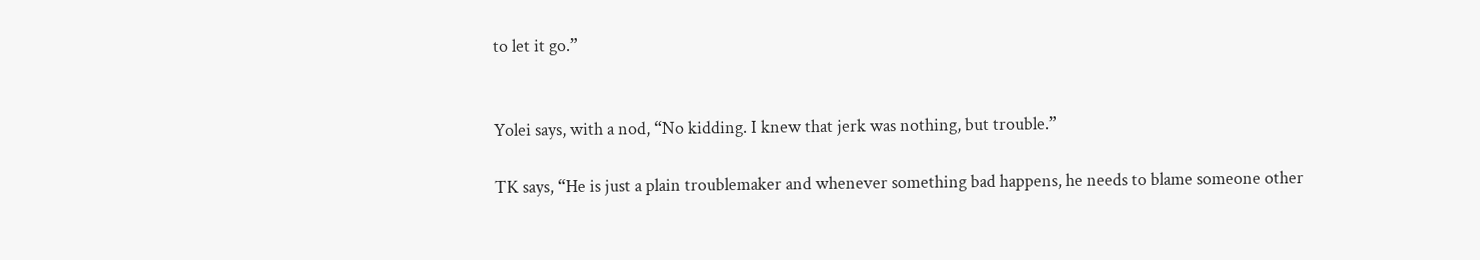to let it go.”


Yolei says, with a nod, “No kidding. I knew that jerk was nothing, but trouble.”

TK says, “He is just a plain troublemaker and whenever something bad happens, he needs to blame someone other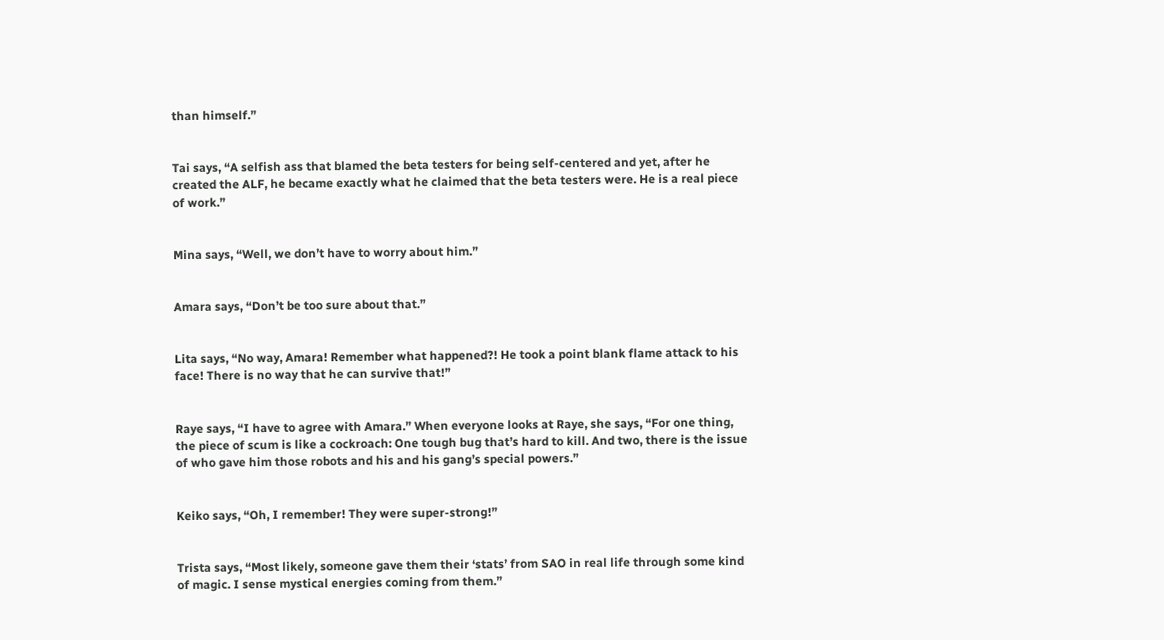than himself.”


Tai says, “A selfish ass that blamed the beta testers for being self-centered and yet, after he created the ALF, he became exactly what he claimed that the beta testers were. He is a real piece of work.”


Mina says, “Well, we don’t have to worry about him.”


Amara says, “Don’t be too sure about that.”


Lita says, “No way, Amara! Remember what happened?! He took a point blank flame attack to his face! There is no way that he can survive that!”


Raye says, “I have to agree with Amara.” When everyone looks at Raye, she says, “For one thing, the piece of scum is like a cockroach: One tough bug that’s hard to kill. And two, there is the issue of who gave him those robots and his and his gang’s special powers.”


Keiko says, “Oh, I remember! They were super-strong!”


Trista says, “Most likely, someone gave them their ‘stats’ from SAO in real life through some kind of magic. I sense mystical energies coming from them.”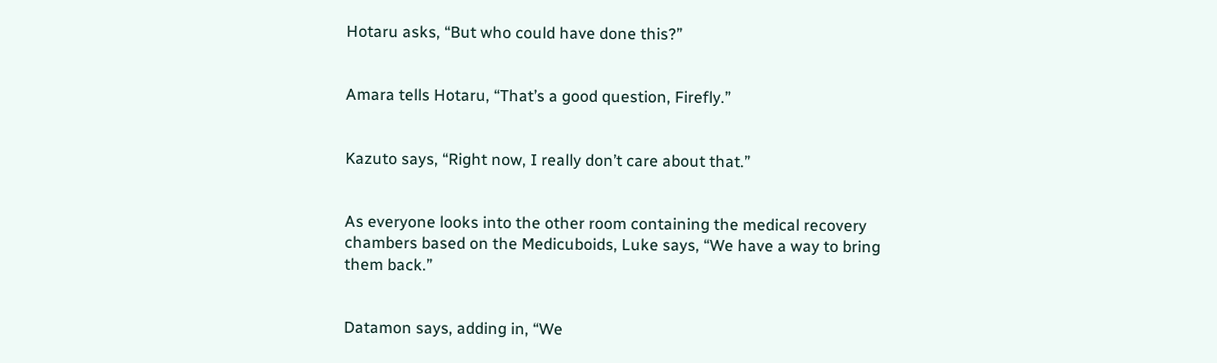Hotaru asks, “But who could have done this?”


Amara tells Hotaru, “That’s a good question, Firefly.”


Kazuto says, “Right now, I really don’t care about that.”


As everyone looks into the other room containing the medical recovery chambers based on the Medicuboids, Luke says, “We have a way to bring them back.”


Datamon says, adding in, “We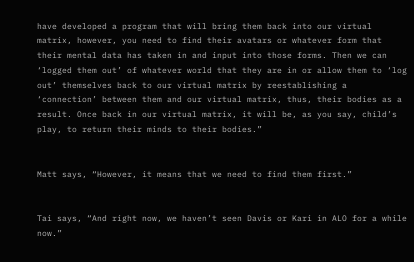have developed a program that will bring them back into our virtual matrix, however, you need to find their avatars or whatever form that their mental data has taken in and input into those forms. Then we can ‘logged them out’ of whatever world that they are in or allow them to ‘log out’ themselves back to our virtual matrix by reestablishing a ‘connection’ between them and our virtual matrix, thus, their bodies as a result. Once back in our virtual matrix, it will be, as you say, child’s play, to return their minds to their bodies.”


Matt says, “However, it means that we need to find them first.”


Tai says, “And right now, we haven’t seen Davis or Kari in ALO for a while now.”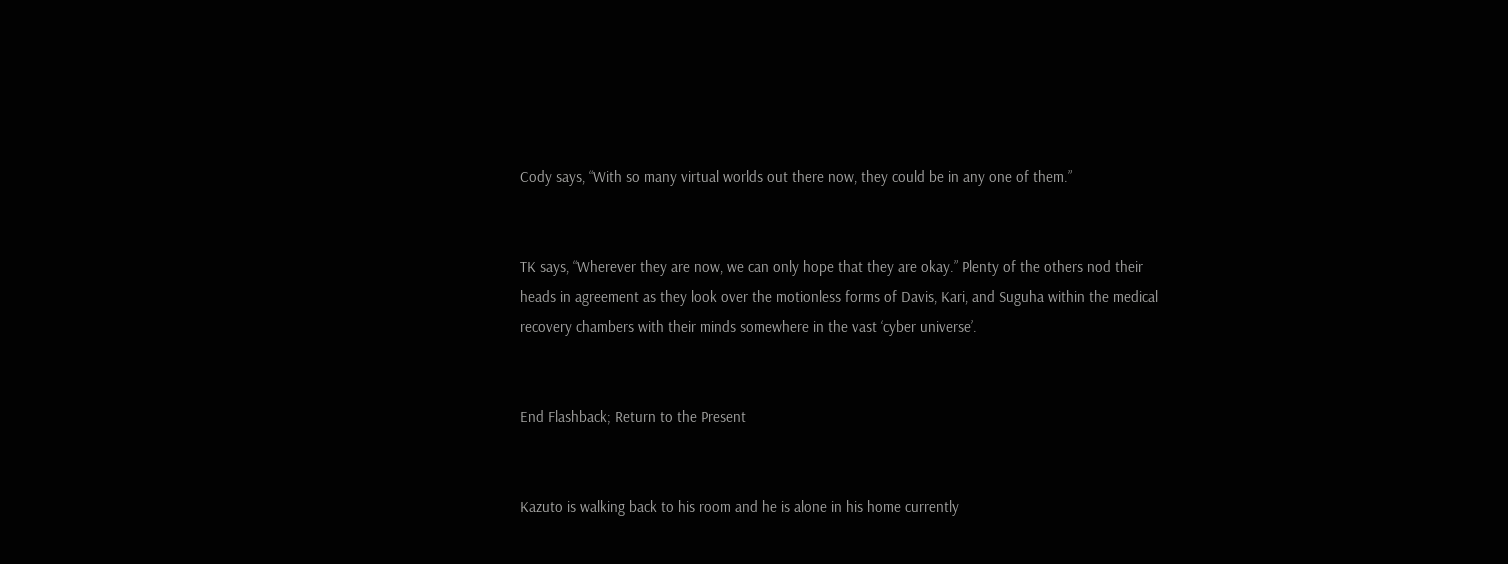Cody says, “With so many virtual worlds out there now, they could be in any one of them.”


TK says, “Wherever they are now, we can only hope that they are okay.” Plenty of the others nod their heads in agreement as they look over the motionless forms of Davis, Kari, and Suguha within the medical recovery chambers with their minds somewhere in the vast ‘cyber universe’.


End Flashback; Return to the Present


Kazuto is walking back to his room and he is alone in his home currently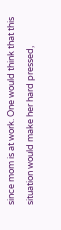since mom is at work. One would think that this situation would make her hard pressed,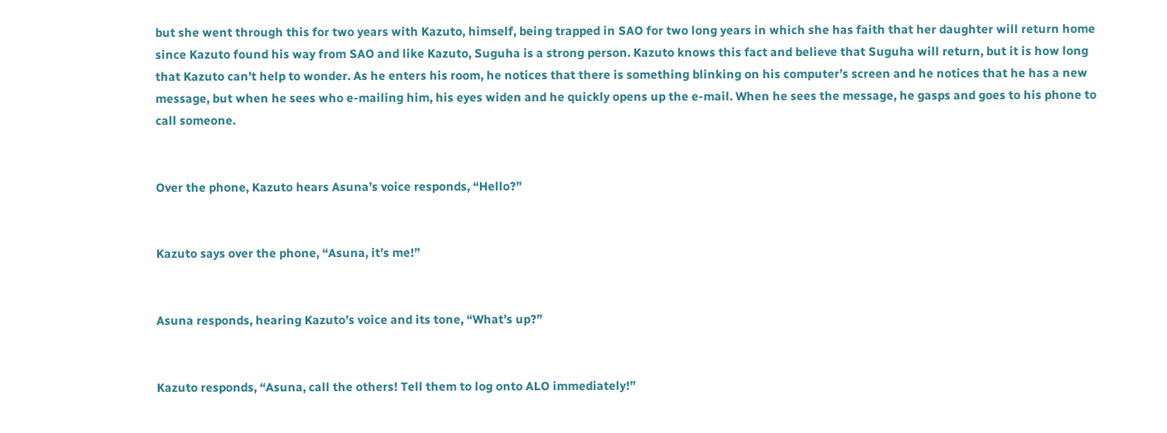but she went through this for two years with Kazuto, himself, being trapped in SAO for two long years in which she has faith that her daughter will return home since Kazuto found his way from SAO and like Kazuto, Suguha is a strong person. Kazuto knows this fact and believe that Suguha will return, but it is how long that Kazuto can’t help to wonder. As he enters his room, he notices that there is something blinking on his computer’s screen and he notices that he has a new message, but when he sees who e-mailing him, his eyes widen and he quickly opens up the e-mail. When he sees the message, he gasps and goes to his phone to call someone.


Over the phone, Kazuto hears Asuna’s voice responds, “Hello?”


Kazuto says over the phone, “Asuna, it’s me!”


Asuna responds, hearing Kazuto’s voice and its tone, “What’s up?”


Kazuto responds, “Asuna, call the others! Tell them to log onto ALO immediately!”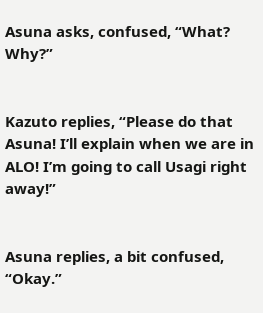Asuna asks, confused, “What? Why?”


Kazuto replies, “Please do that Asuna! I’ll explain when we are in ALO! I’m going to call Usagi right away!”


Asuna replies, a bit confused, “Okay.”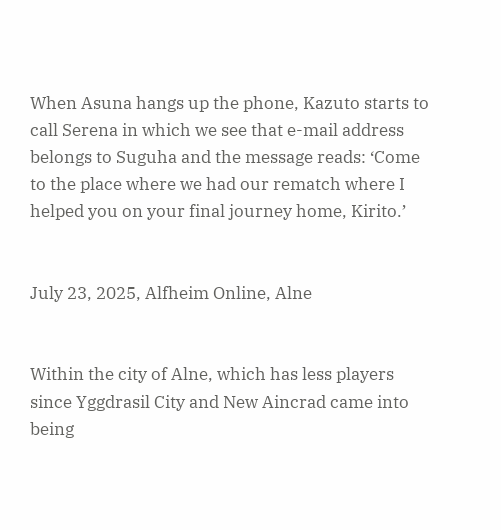When Asuna hangs up the phone, Kazuto starts to call Serena in which we see that e-mail address belongs to Suguha and the message reads: ‘Come to the place where we had our rematch where I helped you on your final journey home, Kirito.’


July 23, 2025, Alfheim Online, Alne


Within the city of Alne, which has less players since Yggdrasil City and New Aincrad came into being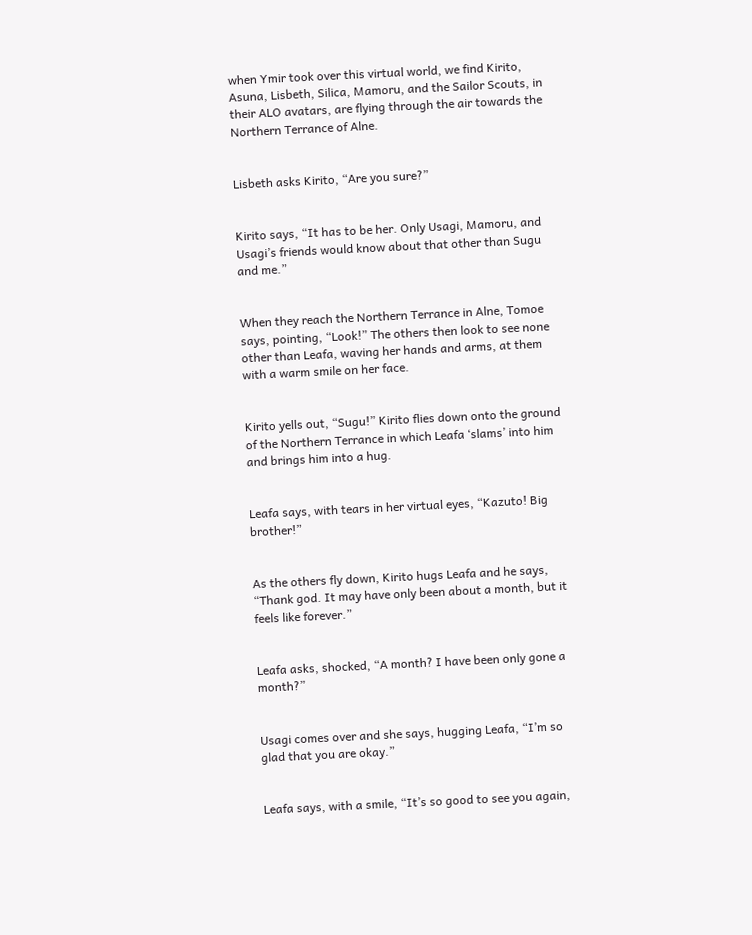when Ymir took over this virtual world, we find Kirito, Asuna, Lisbeth, Silica, Mamoru, and the Sailor Scouts, in their ALO avatars, are flying through the air towards the Northern Terrance of Alne.


Lisbeth asks Kirito, “Are you sure?”


Kirito says, “It has to be her. Only Usagi, Mamoru, and Usagi’s friends would know about that other than Sugu and me.”


When they reach the Northern Terrance in Alne, Tomoe says, pointing, “Look!” The others then look to see none other than Leafa, waving her hands and arms, at them with a warm smile on her face.


Kirito yells out, “Sugu!” Kirito flies down onto the ground of the Northern Terrance in which Leafa ‘slams’ into him and brings him into a hug.


Leafa says, with tears in her virtual eyes, “Kazuto! Big brother!”


As the others fly down, Kirito hugs Leafa and he says, “Thank god. It may have only been about a month, but it feels like forever.”


Leafa asks, shocked, “A month? I have been only gone a month?”


Usagi comes over and she says, hugging Leafa, “I’m so glad that you are okay.”


Leafa says, with a smile, “It’s so good to see you again,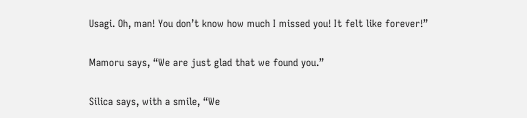Usagi. Oh, man! You don’t know how much I missed you! It felt like forever!”


Mamoru says, “We are just glad that we found you.”


Silica says, with a smile, “We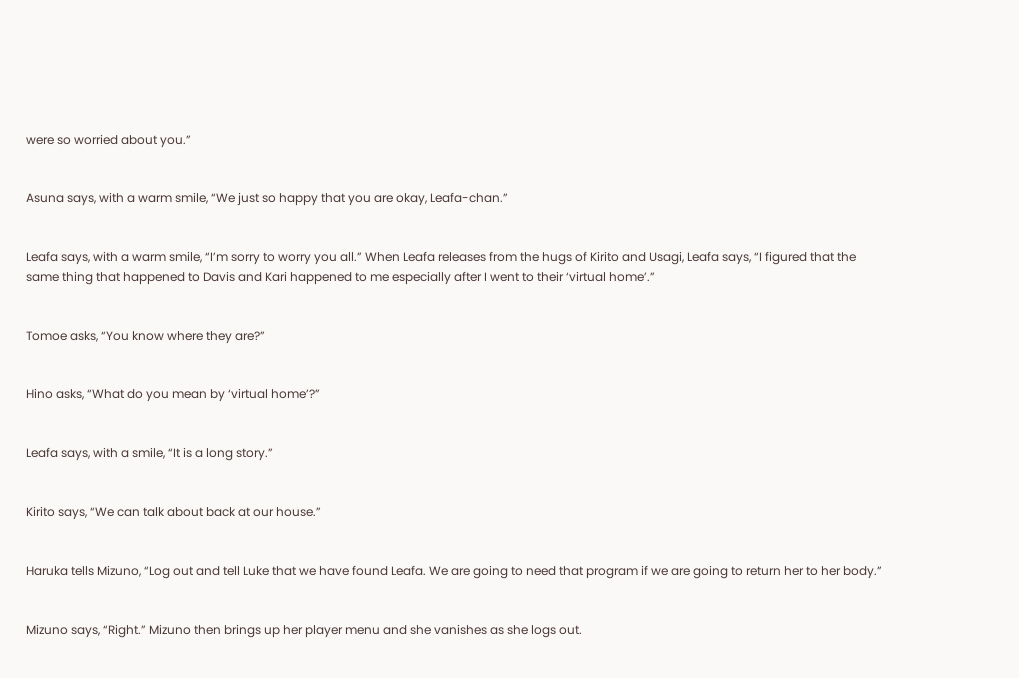were so worried about you.”


Asuna says, with a warm smile, “We just so happy that you are okay, Leafa-chan.”


Leafa says, with a warm smile, “I’m sorry to worry you all.” When Leafa releases from the hugs of Kirito and Usagi, Leafa says, “I figured that the same thing that happened to Davis and Kari happened to me especially after I went to their ‘virtual home’.”


Tomoe asks, “You know where they are?”


Hino asks, “What do you mean by ‘virtual home’?”


Leafa says, with a smile, “It is a long story.”


Kirito says, “We can talk about back at our house.”


Haruka tells Mizuno, “Log out and tell Luke that we have found Leafa. We are going to need that program if we are going to return her to her body.”


Mizuno says, “Right.” Mizuno then brings up her player menu and she vanishes as she logs out.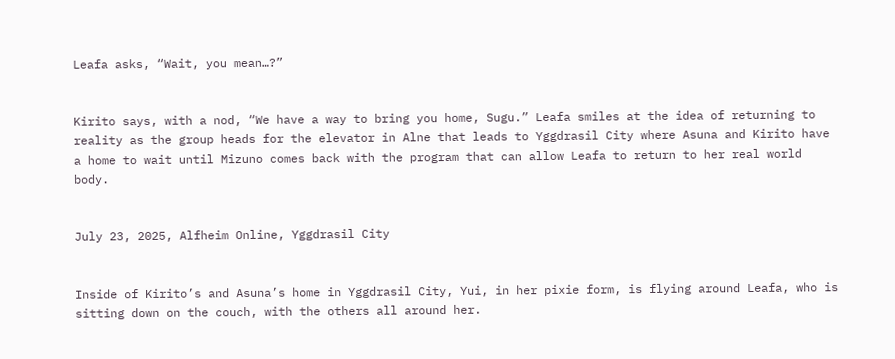Leafa asks, “Wait, you mean…?”


Kirito says, with a nod, “We have a way to bring you home, Sugu.” Leafa smiles at the idea of returning to reality as the group heads for the elevator in Alne that leads to Yggdrasil City where Asuna and Kirito have a home to wait until Mizuno comes back with the program that can allow Leafa to return to her real world body.


July 23, 2025, Alfheim Online, Yggdrasil City


Inside of Kirito’s and Asuna’s home in Yggdrasil City, Yui, in her pixie form, is flying around Leafa, who is sitting down on the couch, with the others all around her.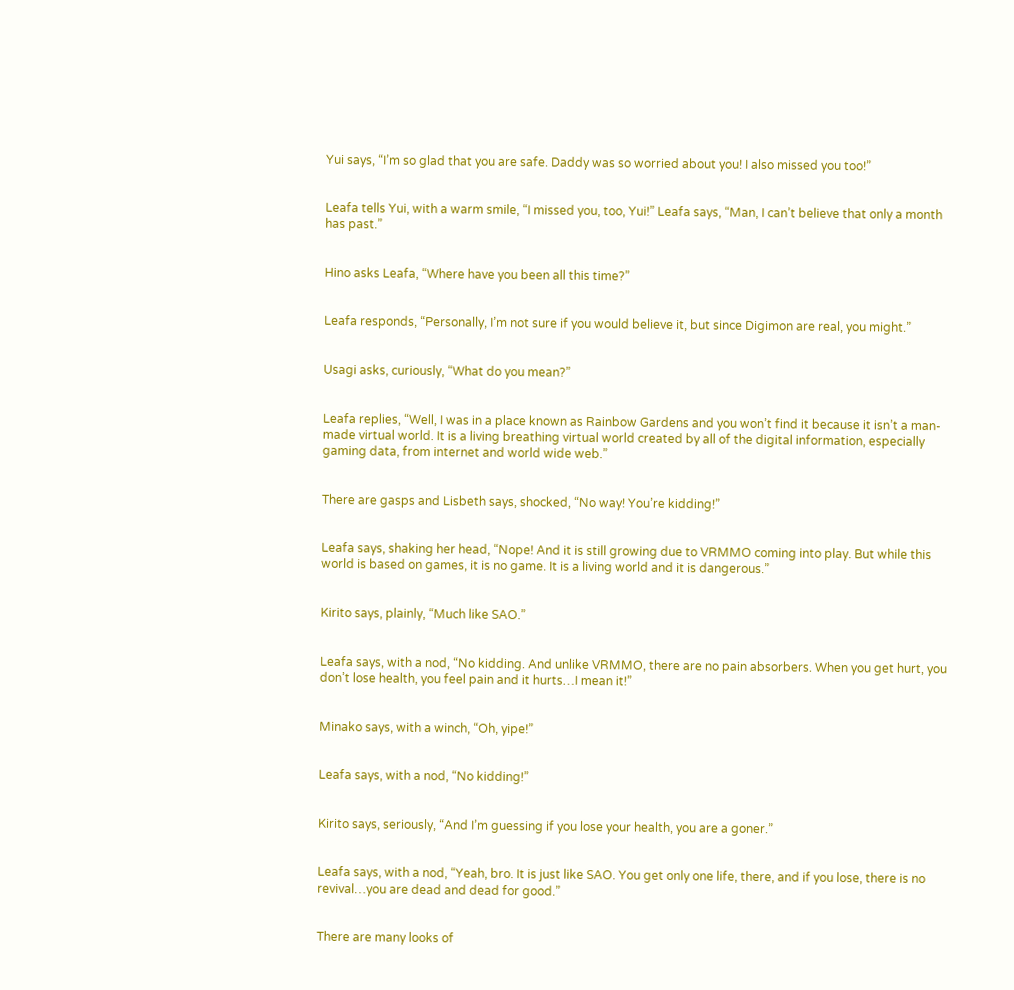Yui says, “I’m so glad that you are safe. Daddy was so worried about you! I also missed you too!”


Leafa tells Yui, with a warm smile, “I missed you, too, Yui!” Leafa says, “Man, I can’t believe that only a month has past.”


Hino asks Leafa, “Where have you been all this time?”


Leafa responds, “Personally, I’m not sure if you would believe it, but since Digimon are real, you might.”


Usagi asks, curiously, “What do you mean?”


Leafa replies, “Well, I was in a place known as Rainbow Gardens and you won’t find it because it isn’t a man-made virtual world. It is a living breathing virtual world created by all of the digital information, especially gaming data, from internet and world wide web.”


There are gasps and Lisbeth says, shocked, “No way! You’re kidding!”


Leafa says, shaking her head, “Nope! And it is still growing due to VRMMO coming into play. But while this world is based on games, it is no game. It is a living world and it is dangerous.”


Kirito says, plainly, “Much like SAO.”


Leafa says, with a nod, “No kidding. And unlike VRMMO, there are no pain absorbers. When you get hurt, you don’t lose health, you feel pain and it hurts…I mean it!”


Minako says, with a winch, “Oh, yipe!”


Leafa says, with a nod, “No kidding!”


Kirito says, seriously, “And I’m guessing if you lose your health, you are a goner.”


Leafa says, with a nod, “Yeah, bro. It is just like SAO. You get only one life, there, and if you lose, there is no revival…you are dead and dead for good.”


There are many looks of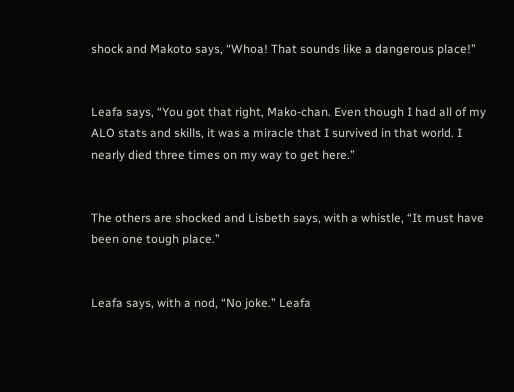shock and Makoto says, “Whoa! That sounds like a dangerous place!”


Leafa says, “You got that right, Mako-chan. Even though I had all of my ALO stats and skills, it was a miracle that I survived in that world. I nearly died three times on my way to get here.”


The others are shocked and Lisbeth says, with a whistle, “It must have been one tough place.”


Leafa says, with a nod, “No joke.” Leafa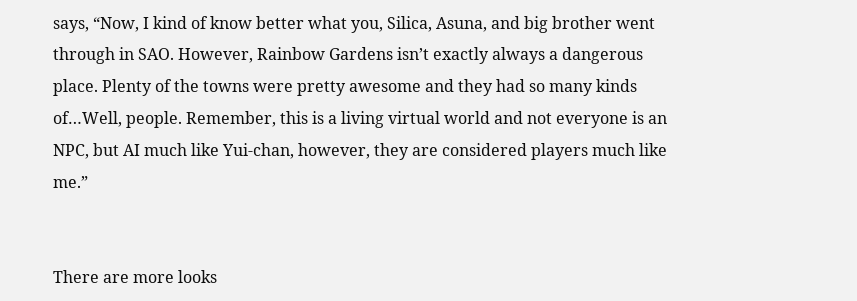says, “Now, I kind of know better what you, Silica, Asuna, and big brother went through in SAO. However, Rainbow Gardens isn’t exactly always a dangerous place. Plenty of the towns were pretty awesome and they had so many kinds of…Well, people. Remember, this is a living virtual world and not everyone is an NPC, but AI much like Yui-chan, however, they are considered players much like me.”


There are more looks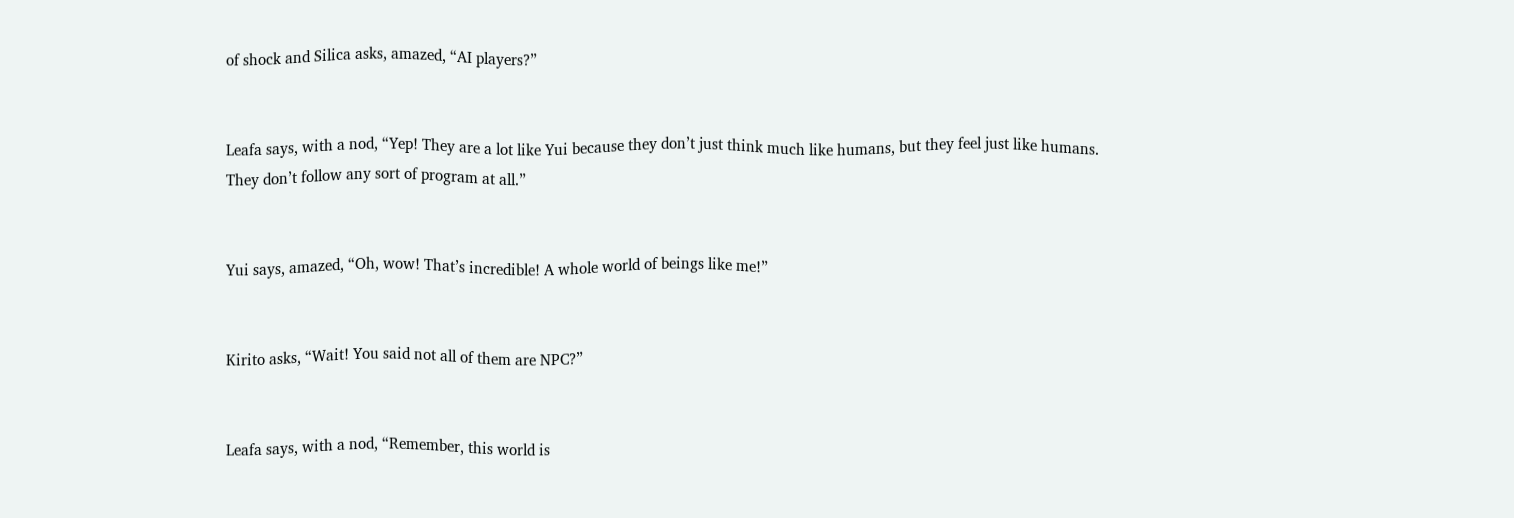of shock and Silica asks, amazed, “AI players?”


Leafa says, with a nod, “Yep! They are a lot like Yui because they don’t just think much like humans, but they feel just like humans. They don’t follow any sort of program at all.”


Yui says, amazed, “Oh, wow! That’s incredible! A whole world of beings like me!”


Kirito asks, “Wait! You said not all of them are NPC?”


Leafa says, with a nod, “Remember, this world is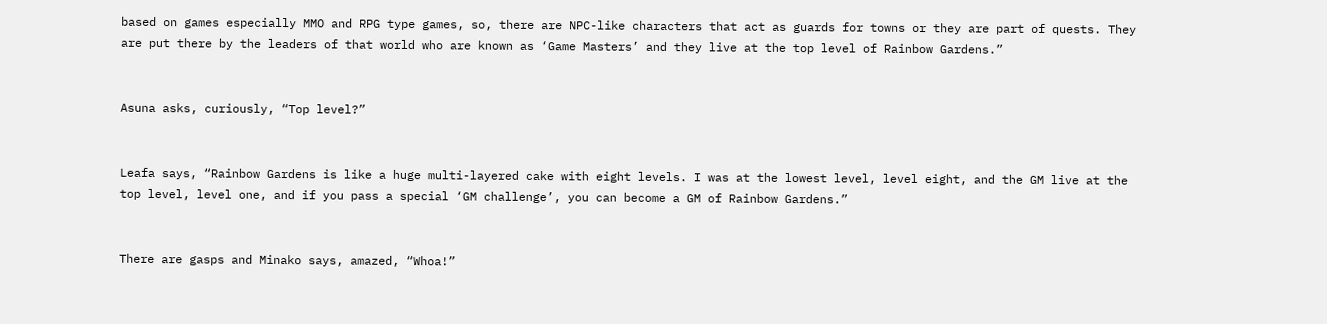based on games especially MMO and RPG type games, so, there are NPC-like characters that act as guards for towns or they are part of quests. They are put there by the leaders of that world who are known as ‘Game Masters’ and they live at the top level of Rainbow Gardens.”


Asuna asks, curiously, “Top level?”


Leafa says, “Rainbow Gardens is like a huge multi-layered cake with eight levels. I was at the lowest level, level eight, and the GM live at the top level, level one, and if you pass a special ‘GM challenge’, you can become a GM of Rainbow Gardens.”


There are gasps and Minako says, amazed, “Whoa!”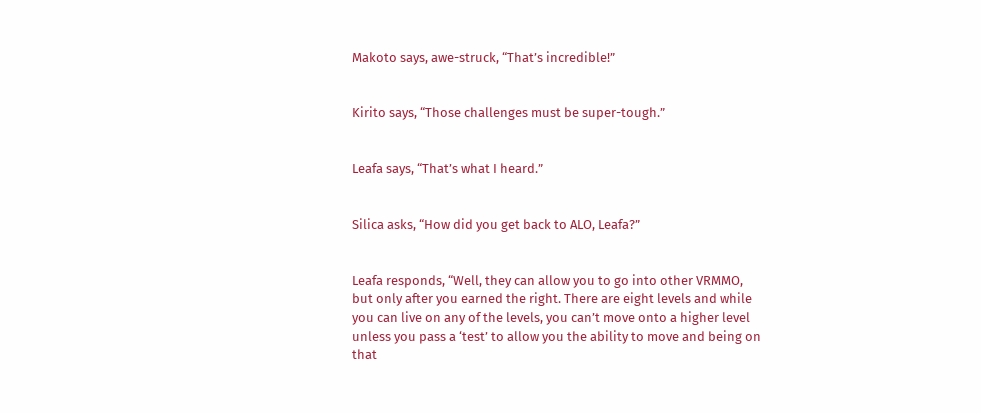Makoto says, awe-struck, “That’s incredible!”


Kirito says, “Those challenges must be super-tough.”


Leafa says, “That’s what I heard.”


Silica asks, “How did you get back to ALO, Leafa?”


Leafa responds, “Well, they can allow you to go into other VRMMO, but only after you earned the right. There are eight levels and while you can live on any of the levels, you can’t move onto a higher level unless you pass a ‘test’ to allow you the ability to move and being on that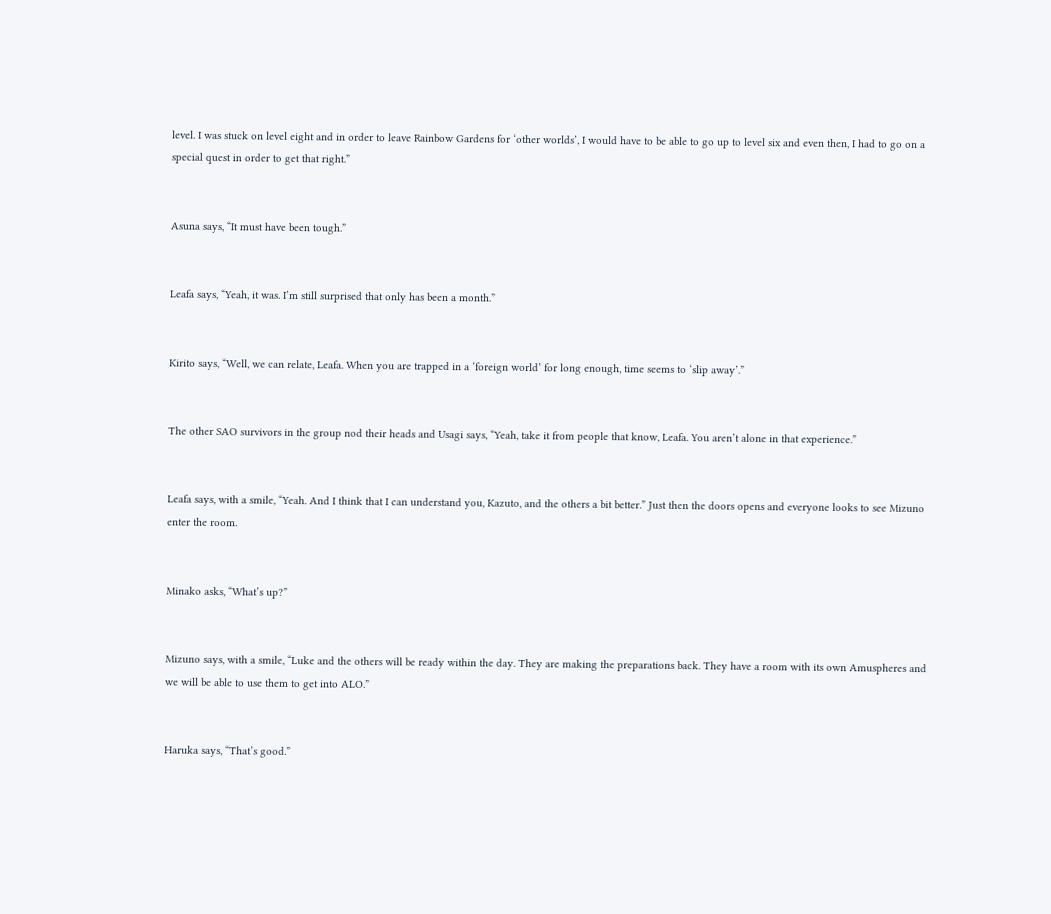level. I was stuck on level eight and in order to leave Rainbow Gardens for ‘other worlds’, I would have to be able to go up to level six and even then, I had to go on a special quest in order to get that right.”


Asuna says, “It must have been tough.”


Leafa says, “Yeah, it was. I’m still surprised that only has been a month.”


Kirito says, “Well, we can relate, Leafa. When you are trapped in a ‘foreign world’ for long enough, time seems to ‘slip away’.”


The other SAO survivors in the group nod their heads and Usagi says, “Yeah, take it from people that know, Leafa. You aren’t alone in that experience.”


Leafa says, with a smile, “Yeah. And I think that I can understand you, Kazuto, and the others a bit better.” Just then the doors opens and everyone looks to see Mizuno enter the room.


Minako asks, “What’s up?”


Mizuno says, with a smile, “Luke and the others will be ready within the day. They are making the preparations back. They have a room with its own Amuspheres and we will be able to use them to get into ALO.”


Haruka says, “That’s good.”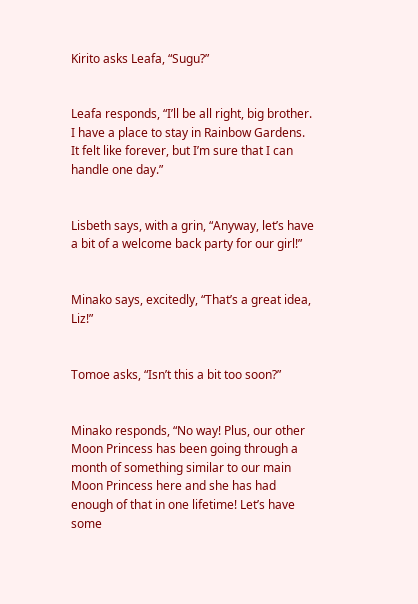Kirito asks Leafa, “Sugu?”


Leafa responds, “I’ll be all right, big brother. I have a place to stay in Rainbow Gardens. It felt like forever, but I’m sure that I can handle one day.”


Lisbeth says, with a grin, “Anyway, let’s have a bit of a welcome back party for our girl!”


Minako says, excitedly, “That’s a great idea, Liz!”


Tomoe asks, “Isn’t this a bit too soon?”


Minako responds, “No way! Plus, our other Moon Princess has been going through a month of something similar to our main Moon Princess here and she has had enough of that in one lifetime! Let’s have some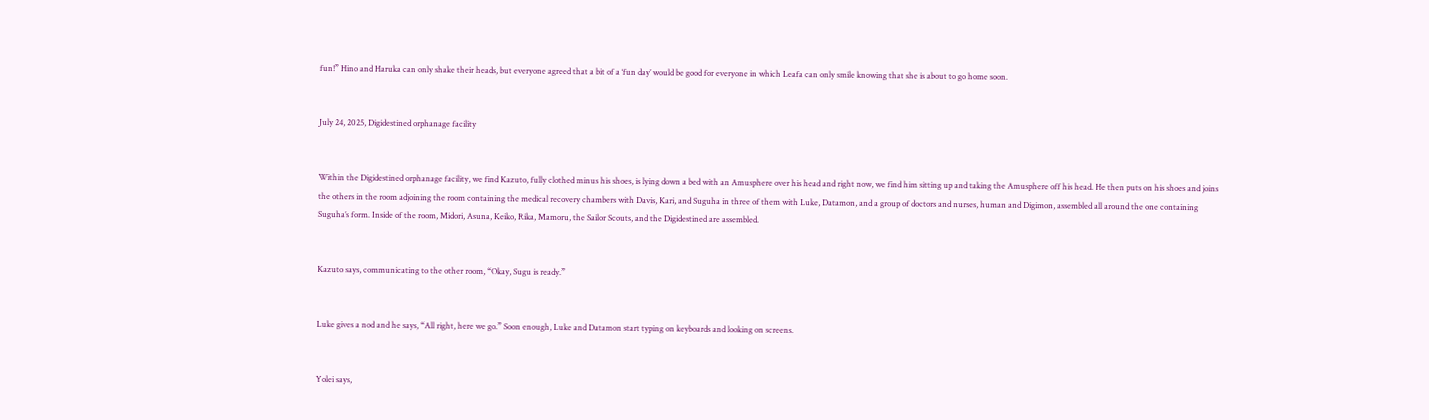fun!” Hino and Haruka can only shake their heads, but everyone agreed that a bit of a ‘fun day’ would be good for everyone in which Leafa can only smile knowing that she is about to go home soon.


July 24, 2025, Digidestined orphanage facility


Within the Digidestined orphanage facility, we find Kazuto, fully clothed minus his shoes, is lying down a bed with an Amusphere over his head and right now, we find him sitting up and taking the Amusphere off his head. He then puts on his shoes and joins the others in the room adjoining the room containing the medical recovery chambers with Davis, Kari, and Suguha in three of them with Luke, Datamon, and a group of doctors and nurses, human and Digimon, assembled all around the one containing Suguha’s form. Inside of the room, Midori, Asuna, Keiko, Rika, Mamoru, the Sailor Scouts, and the Digidestined are assembled.


Kazuto says, communicating to the other room, “Okay, Sugu is ready.”


Luke gives a nod and he says, “All right, here we go.” Soon enough, Luke and Datamon start typing on keyboards and looking on screens.


Yolei says,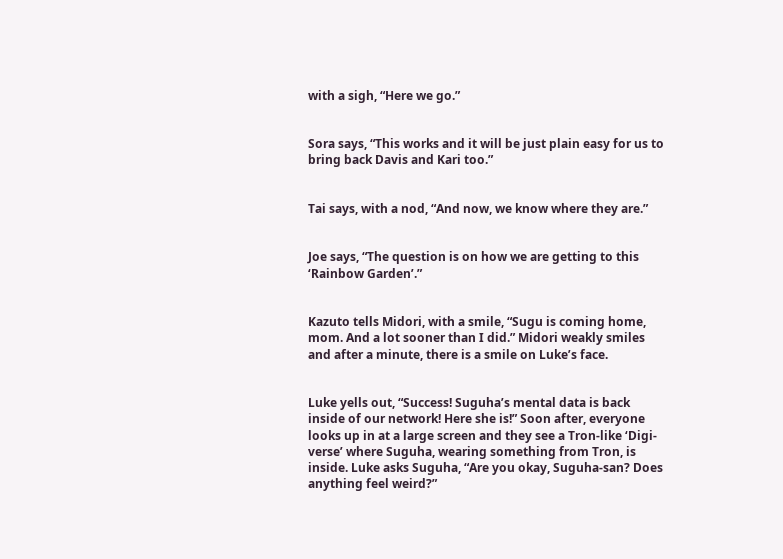with a sigh, “Here we go.”


Sora says, “This works and it will be just plain easy for us to bring back Davis and Kari too.”


Tai says, with a nod, “And now, we know where they are.”


Joe says, “The question is on how we are getting to this ‘Rainbow Garden’.”


Kazuto tells Midori, with a smile, “Sugu is coming home, mom. And a lot sooner than I did.” Midori weakly smiles and after a minute, there is a smile on Luke’s face.


Luke yells out, “Success! Suguha’s mental data is back inside of our network! Here she is!” Soon after, everyone looks up in at a large screen and they see a Tron-like ‘Digi-verse’ where Suguha, wearing something from Tron, is inside. Luke asks Suguha, “Are you okay, Suguha-san? Does anything feel weird?”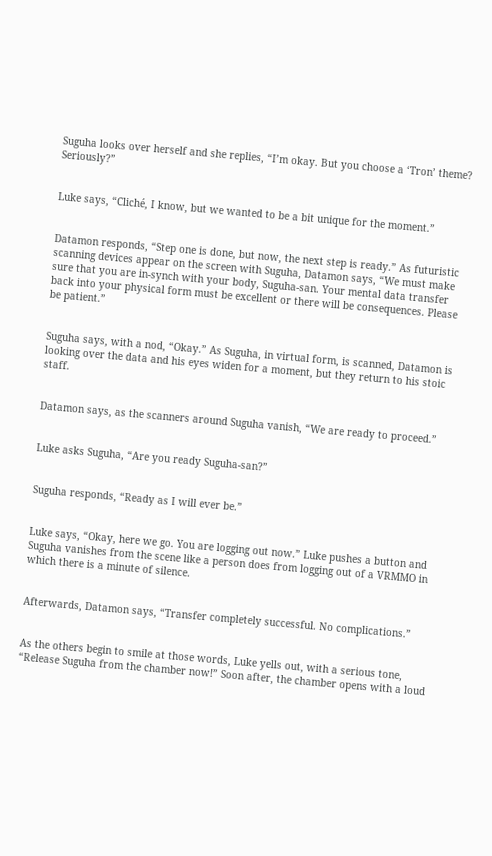Suguha looks over herself and she replies, “I’m okay. But you choose a ‘Tron’ theme? Seriously?”


Luke says, “Cliché, I know, but we wanted to be a bit unique for the moment.”


Datamon responds, “Step one is done, but now, the next step is ready.” As futuristic scanning devices appear on the screen with Suguha, Datamon says, “We must make sure that you are in-synch with your body, Suguha-san. Your mental data transfer back into your physical form must be excellent or there will be consequences. Please be patient.”


Suguha says, with a nod, “Okay.” As Suguha, in virtual form, is scanned, Datamon is looking over the data and his eyes widen for a moment, but they return to his stoic staff.


Datamon says, as the scanners around Suguha vanish, “We are ready to proceed.”


Luke asks Suguha, “Are you ready Suguha-san?”


Suguha responds, “Ready as I will ever be.”


Luke says, “Okay, here we go. You are logging out now.” Luke pushes a button and Suguha vanishes from the scene like a person does from logging out of a VRMMO in which there is a minute of silence.


Afterwards, Datamon says, “Transfer completely successful. No complications.”


As the others begin to smile at those words, Luke yells out, with a serious tone, “Release Suguha from the chamber now!” Soon after, the chamber opens with a loud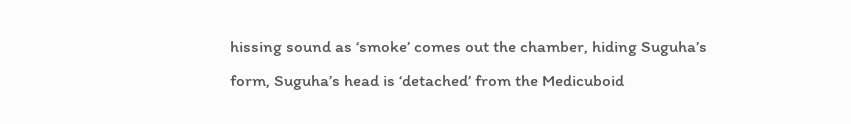hissing sound as ‘smoke’ comes out the chamber, hiding Suguha’s form, Suguha’s head is ‘detached’ from the Medicuboid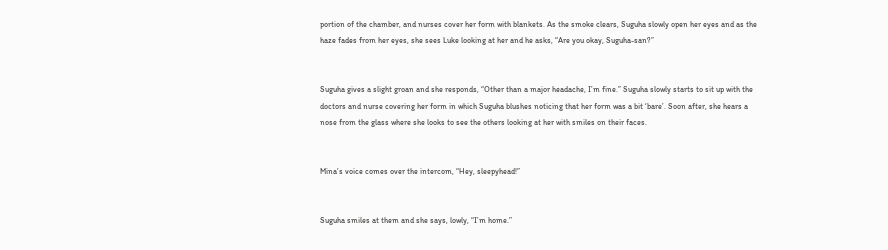portion of the chamber, and nurses cover her form with blankets. As the smoke clears, Suguha slowly open her eyes and as the haze fades from her eyes, she sees Luke looking at her and he asks, “Are you okay, Suguha-san?”


Suguha gives a slight groan and she responds, “Other than a major headache, I’m fine.” Suguha slowly starts to sit up with the doctors and nurse covering her form in which Suguha blushes noticing that her form was a bit ‘bare’. Soon after, she hears a nose from the glass where she looks to see the others looking at her with smiles on their faces.


Mina’s voice comes over the intercom, “Hey, sleepyhead!”


Suguha smiles at them and she says, lowly, “I’m home.”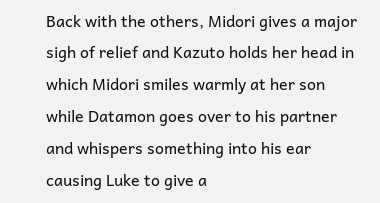Back with the others, Midori gives a major sigh of relief and Kazuto holds her head in which Midori smiles warmly at her son while Datamon goes over to his partner and whispers something into his ear causing Luke to give a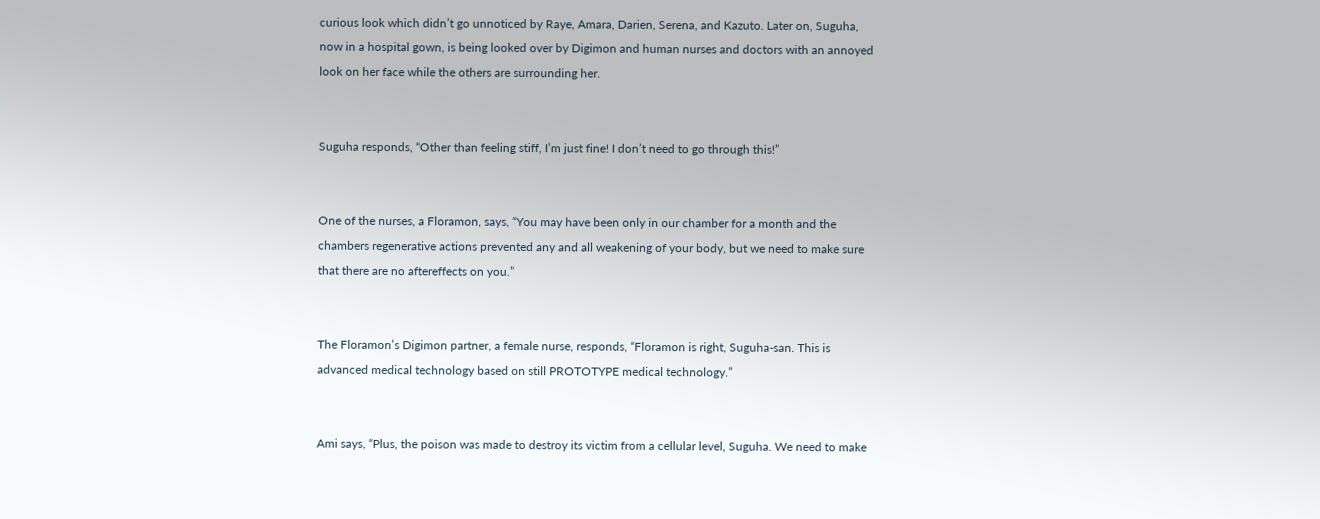curious look which didn’t go unnoticed by Raye, Amara, Darien, Serena, and Kazuto. Later on, Suguha, now in a hospital gown, is being looked over by Digimon and human nurses and doctors with an annoyed look on her face while the others are surrounding her.


Suguha responds, “Other than feeling stiff, I’m just fine! I don’t need to go through this!”


One of the nurses, a Floramon, says, “You may have been only in our chamber for a month and the chambers regenerative actions prevented any and all weakening of your body, but we need to make sure that there are no aftereffects on you.”


The Floramon’s Digimon partner, a female nurse, responds, “Floramon is right, Suguha-san. This is advanced medical technology based on still PROTOTYPE medical technology.”


Ami says, “Plus, the poison was made to destroy its victim from a cellular level, Suguha. We need to make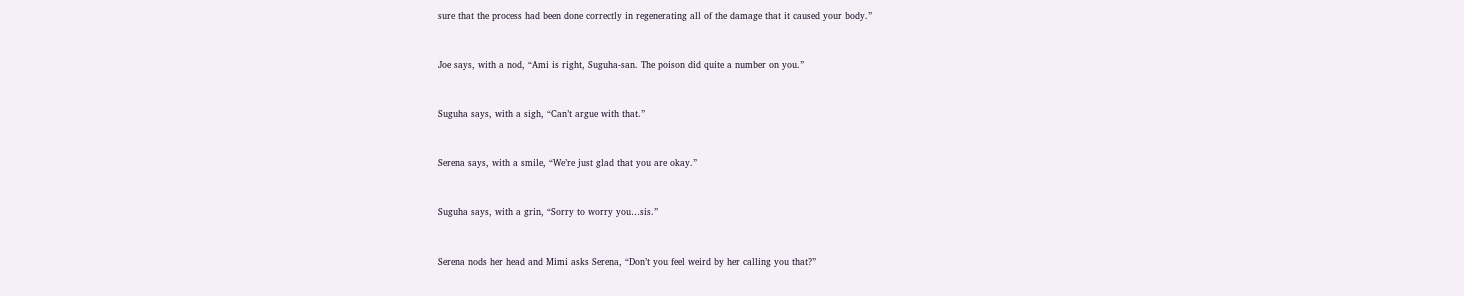sure that the process had been done correctly in regenerating all of the damage that it caused your body.”


Joe says, with a nod, “Ami is right, Suguha-san. The poison did quite a number on you.”


Suguha says, with a sigh, “Can’t argue with that.”


Serena says, with a smile, “We’re just glad that you are okay.”


Suguha says, with a grin, “Sorry to worry you…sis.”


Serena nods her head and Mimi asks Serena, “Don’t you feel weird by her calling you that?”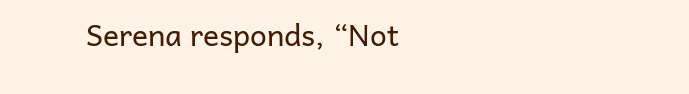Serena responds, “Not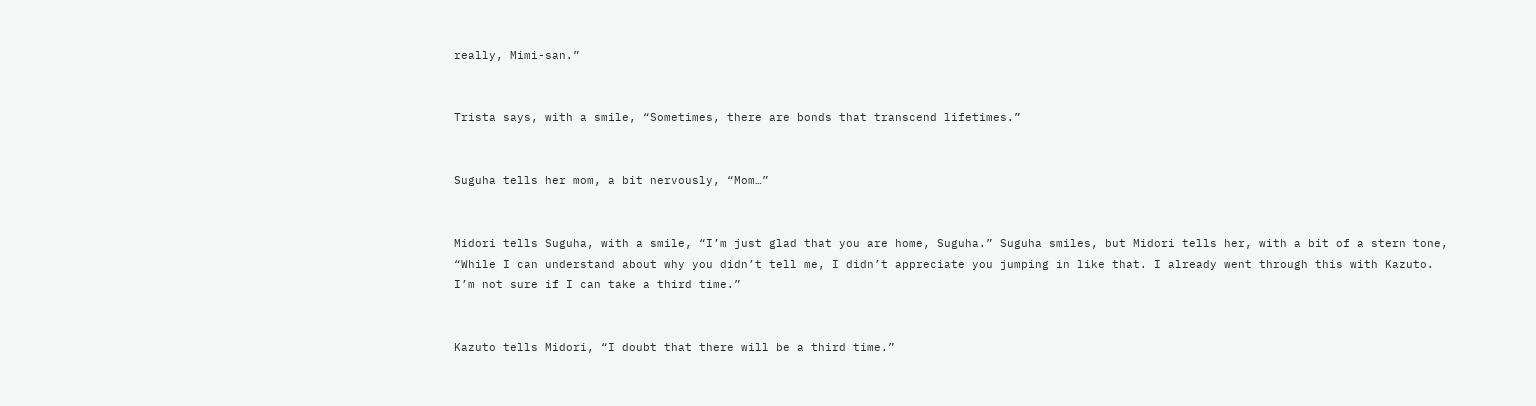really, Mimi-san.”


Trista says, with a smile, “Sometimes, there are bonds that transcend lifetimes.”


Suguha tells her mom, a bit nervously, “Mom…”


Midori tells Suguha, with a smile, “I’m just glad that you are home, Suguha.” Suguha smiles, but Midori tells her, with a bit of a stern tone, “While I can understand about why you didn’t tell me, I didn’t appreciate you jumping in like that. I already went through this with Kazuto. I’m not sure if I can take a third time.”


Kazuto tells Midori, “I doubt that there will be a third time.”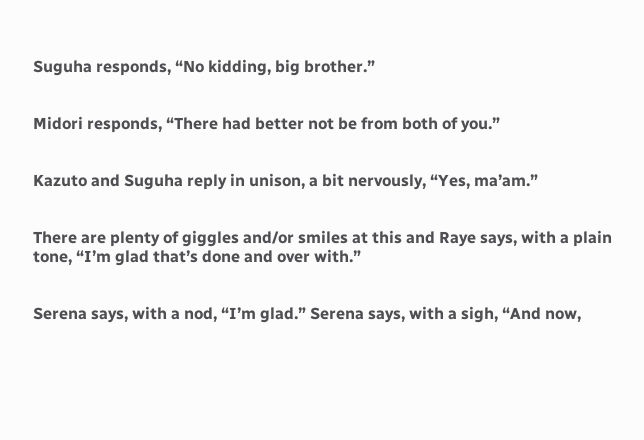Suguha responds, “No kidding, big brother.”


Midori responds, “There had better not be from both of you.”


Kazuto and Suguha reply in unison, a bit nervously, “Yes, ma’am.”


There are plenty of giggles and/or smiles at this and Raye says, with a plain tone, “I’m glad that’s done and over with.”


Serena says, with a nod, “I’m glad.” Serena says, with a sigh, “And now,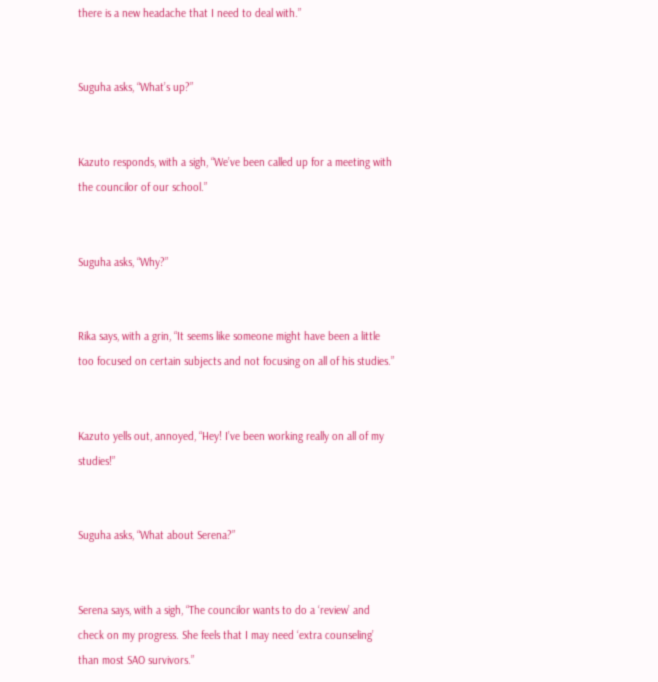there is a new headache that I need to deal with.”


Suguha asks, “What’s up?”


Kazuto responds, with a sigh, “We’ve been called up for a meeting with the councilor of our school.”


Suguha asks, “Why?”


Rika says, with a grin, “It seems like someone might have been a little too focused on certain subjects and not focusing on all of his studies.”


Kazuto yells out, annoyed, “Hey! I’ve been working really on all of my studies!”


Suguha asks, “What about Serena?”


Serena says, with a sigh, “The councilor wants to do a ‘review’ and check on my progress. She feels that I may need ‘extra counseling’ than most SAO survivors.”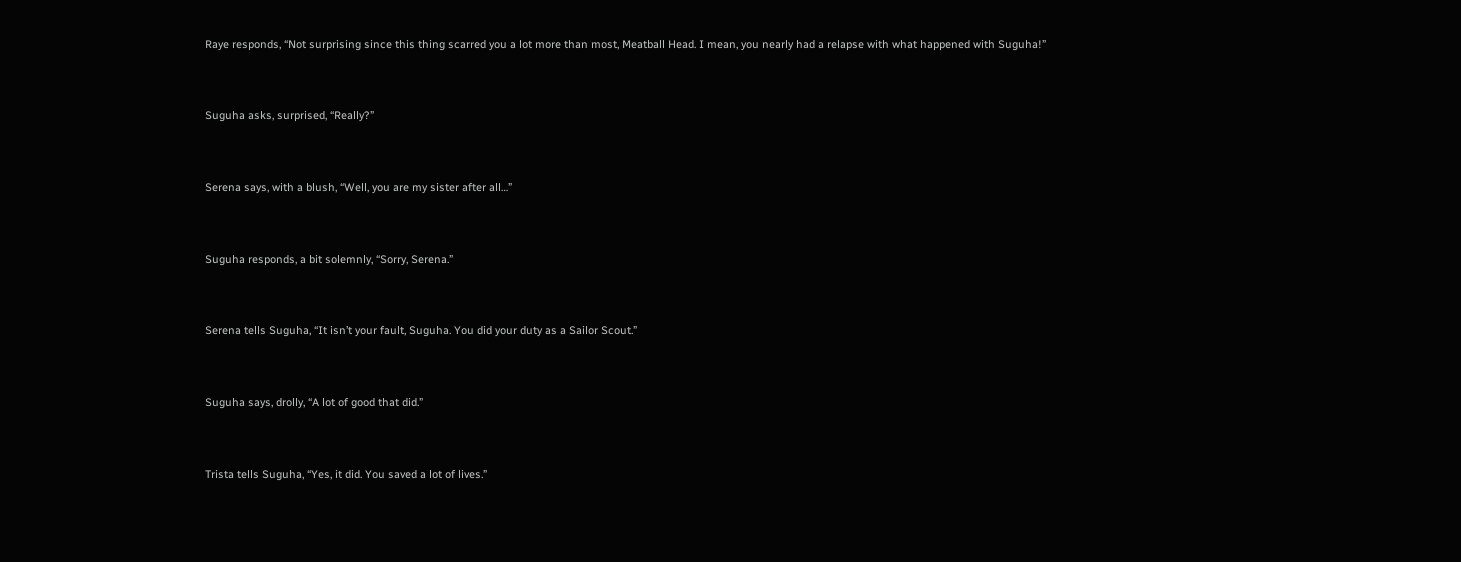Raye responds, “Not surprising since this thing scarred you a lot more than most, Meatball Head. I mean, you nearly had a relapse with what happened with Suguha!”


Suguha asks, surprised, “Really?”


Serena says, with a blush, “Well, you are my sister after all…”


Suguha responds, a bit solemnly, “Sorry, Serena.”


Serena tells Suguha, “It isn’t your fault, Suguha. You did your duty as a Sailor Scout.”


Suguha says, drolly, “A lot of good that did.”


Trista tells Suguha, “Yes, it did. You saved a lot of lives.”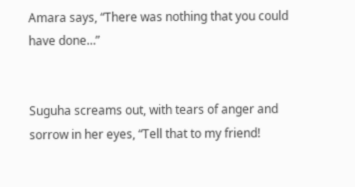Amara says, “There was nothing that you could have done…”


Suguha screams out, with tears of anger and sorrow in her eyes, “Tell that to my friend!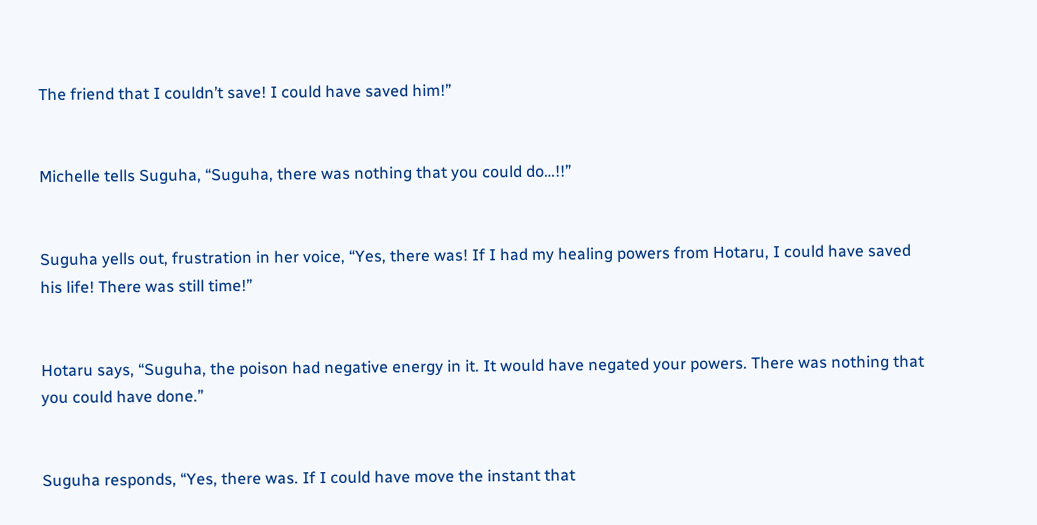The friend that I couldn’t save! I could have saved him!”


Michelle tells Suguha, “Suguha, there was nothing that you could do…!!”


Suguha yells out, frustration in her voice, “Yes, there was! If I had my healing powers from Hotaru, I could have saved his life! There was still time!”


Hotaru says, “Suguha, the poison had negative energy in it. It would have negated your powers. There was nothing that you could have done.”


Suguha responds, “Yes, there was. If I could have move the instant that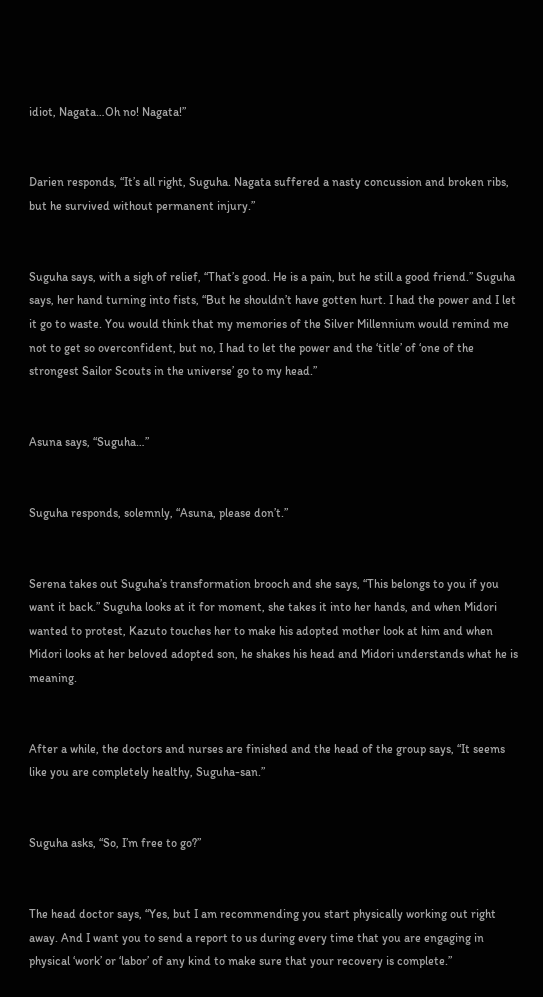idiot, Nagata…Oh no! Nagata!”


Darien responds, “It’s all right, Suguha. Nagata suffered a nasty concussion and broken ribs, but he survived without permanent injury.”


Suguha says, with a sigh of relief, “That’s good. He is a pain, but he still a good friend.” Suguha says, her hand turning into fists, “But he shouldn’t have gotten hurt. I had the power and I let it go to waste. You would think that my memories of the Silver Millennium would remind me not to get so overconfident, but no, I had to let the power and the ‘title’ of ‘one of the strongest Sailor Scouts in the universe’ go to my head.”


Asuna says, “Suguha…”


Suguha responds, solemnly, “Asuna, please don’t.”


Serena takes out Suguha’s transformation brooch and she says, “This belongs to you if you want it back.” Suguha looks at it for moment, she takes it into her hands, and when Midori wanted to protest, Kazuto touches her to make his adopted mother look at him and when Midori looks at her beloved adopted son, he shakes his head and Midori understands what he is meaning.


After a while, the doctors and nurses are finished and the head of the group says, “It seems like you are completely healthy, Suguha-san.”


Suguha asks, “So, I’m free to go?”


The head doctor says, “Yes, but I am recommending you start physically working out right away. And I want you to send a report to us during every time that you are engaging in physical ‘work’ or ‘labor’ of any kind to make sure that your recovery is complete.”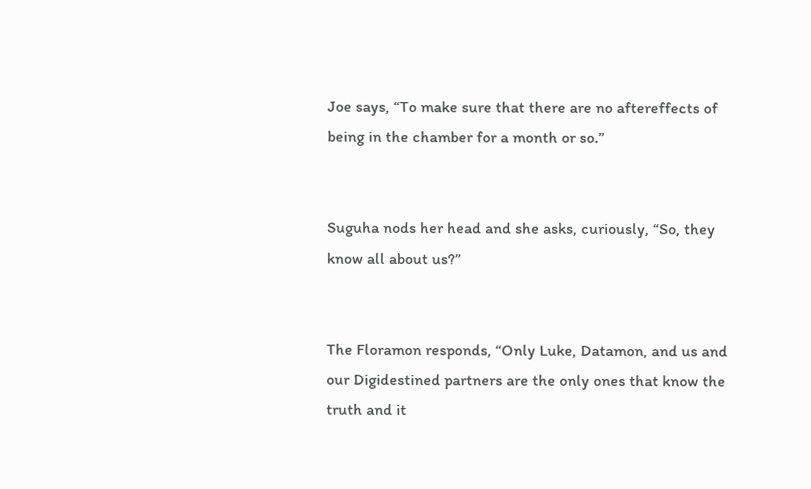Joe says, “To make sure that there are no aftereffects of being in the chamber for a month or so.”


Suguha nods her head and she asks, curiously, “So, they know all about us?”


The Floramon responds, “Only Luke, Datamon, and us and our Digidestined partners are the only ones that know the truth and it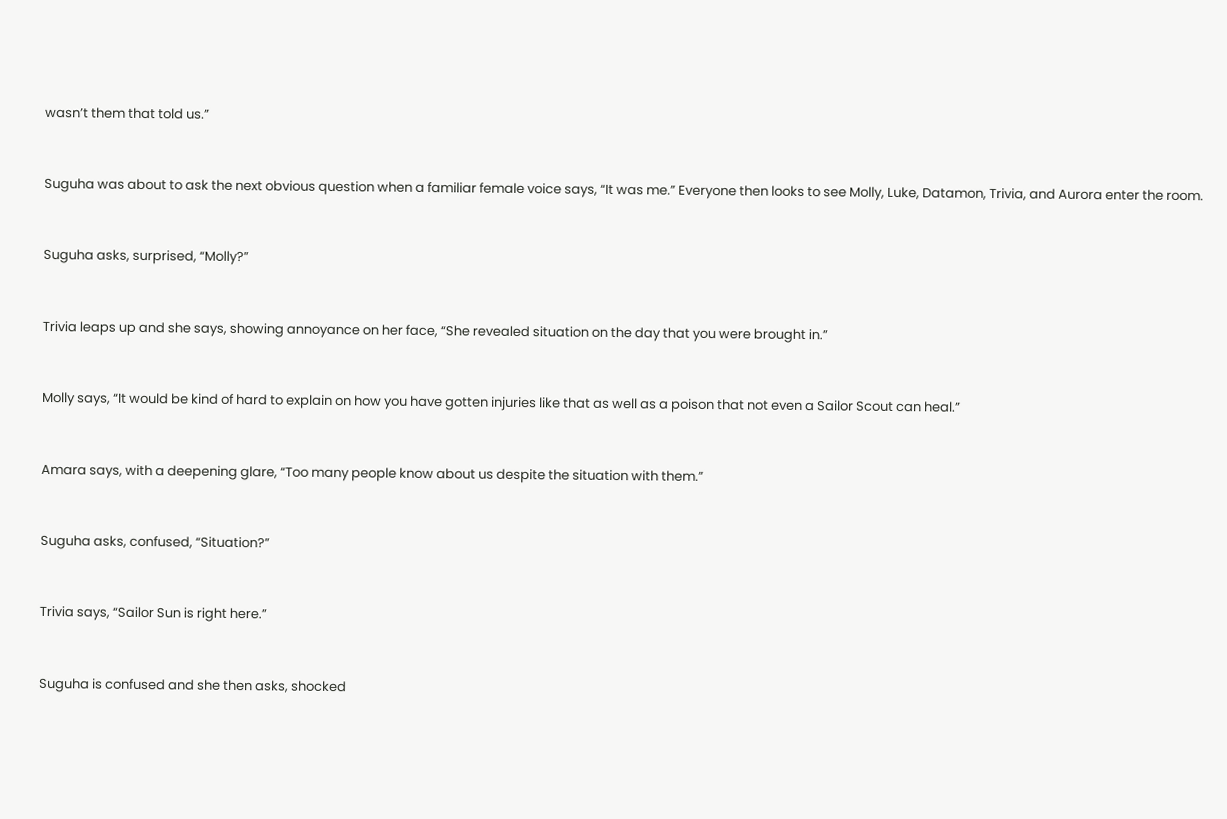wasn’t them that told us.”


Suguha was about to ask the next obvious question when a familiar female voice says, “It was me.” Everyone then looks to see Molly, Luke, Datamon, Trivia, and Aurora enter the room.


Suguha asks, surprised, “Molly?”


Trivia leaps up and she says, showing annoyance on her face, “She revealed situation on the day that you were brought in.”


Molly says, “It would be kind of hard to explain on how you have gotten injuries like that as well as a poison that not even a Sailor Scout can heal.”


Amara says, with a deepening glare, “Too many people know about us despite the situation with them.”


Suguha asks, confused, “Situation?”


Trivia says, “Sailor Sun is right here.”


Suguha is confused and she then asks, shocked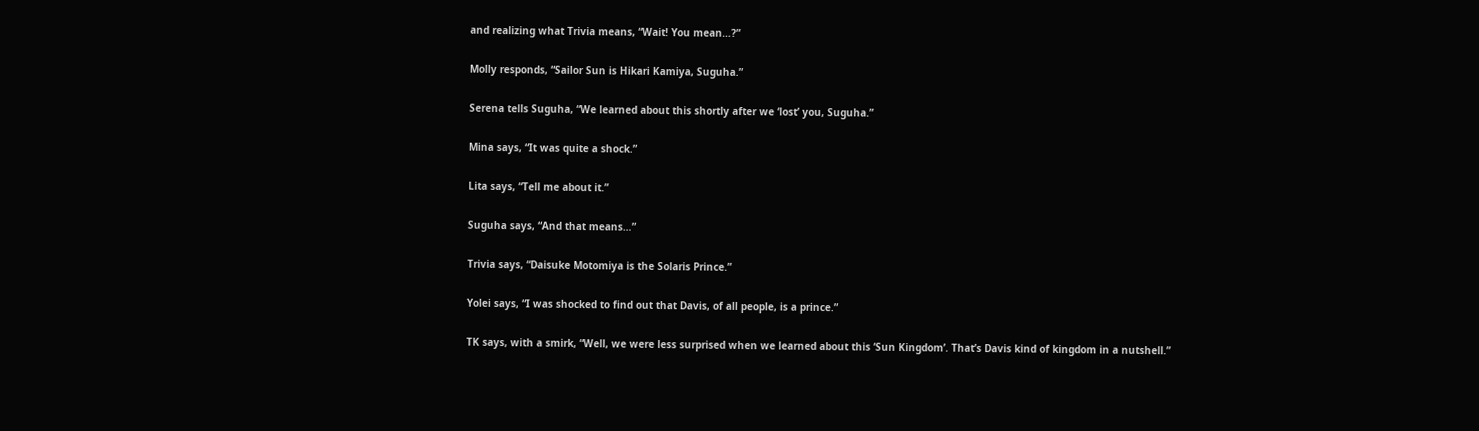and realizing what Trivia means, “Wait! You mean…?”


Molly responds, “Sailor Sun is Hikari Kamiya, Suguha.”


Serena tells Suguha, “We learned about this shortly after we ‘lost’ you, Suguha.”


Mina says, “It was quite a shock.”


Lita says, “Tell me about it.”


Suguha says, “And that means…”


Trivia says, “Daisuke Motomiya is the Solaris Prince.”


Yolei says, “I was shocked to find out that Davis, of all people, is a prince.”


TK says, with a smirk, “Well, we were less surprised when we learned about this ‘Sun Kingdom’. That’s Davis kind of kingdom in a nutshell.”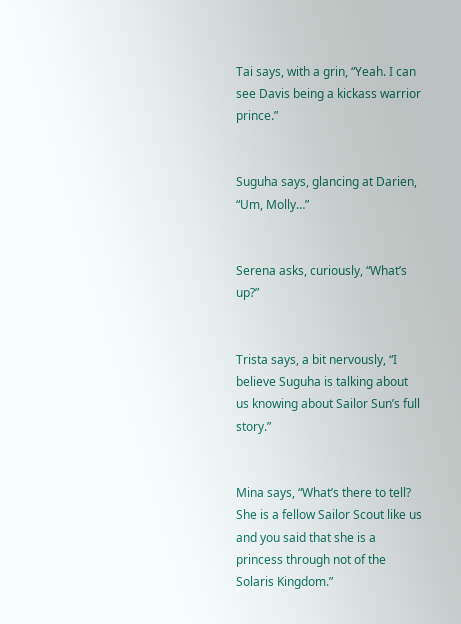Tai says, with a grin, “Yeah. I can see Davis being a kickass warrior prince.”


Suguha says, glancing at Darien, “Um, Molly…”


Serena asks, curiously, “What’s up?”


Trista says, a bit nervously, “I believe Suguha is talking about us knowing about Sailor Sun’s full story.”


Mina says, “What’s there to tell? She is a fellow Sailor Scout like us and you said that she is a princess through not of the Solaris Kingdom.”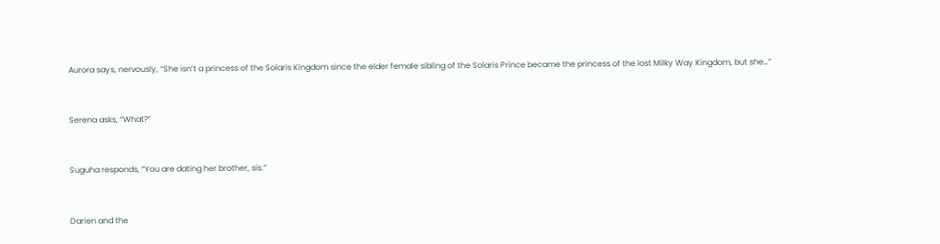Aurora says, nervously, “She isn’t a princess of the Solaris Kingdom since the elder female sibling of the Solaris Prince became the princess of the lost Milky Way Kingdom, but she…”


Serena asks, “What?”


Suguha responds, “You are dating her brother, sis.”


Darien and the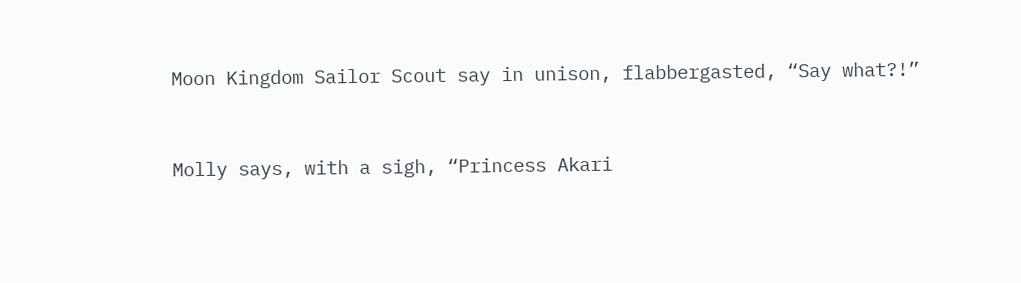Moon Kingdom Sailor Scout say in unison, flabbergasted, “Say what?!”


Molly says, with a sigh, “Princess Akari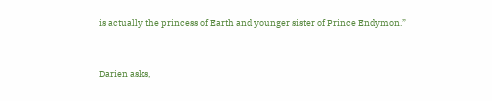is actually the princess of Earth and younger sister of Prince Endymon.”


Darien asks,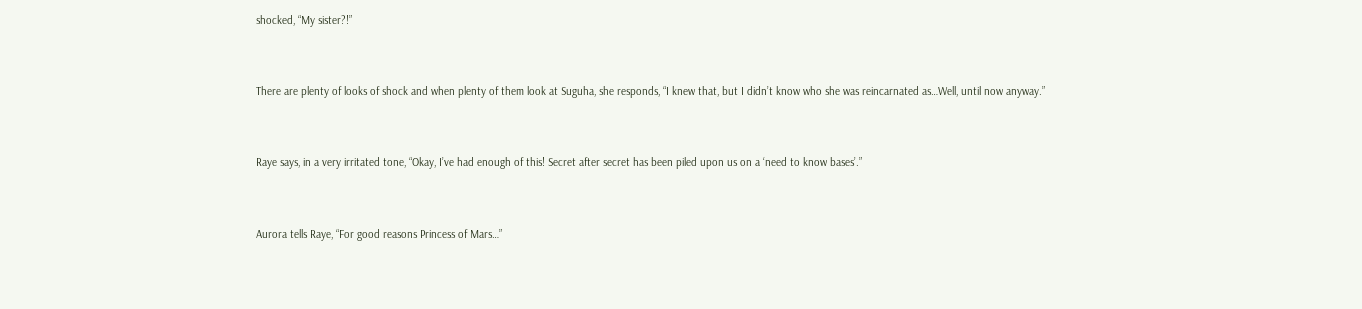shocked, “My sister?!”


There are plenty of looks of shock and when plenty of them look at Suguha, she responds, “I knew that, but I didn’t know who she was reincarnated as…Well, until now anyway.”


Raye says, in a very irritated tone, “Okay, I’ve had enough of this! Secret after secret has been piled upon us on a ‘need to know bases’.”


Aurora tells Raye, “For good reasons Princess of Mars…”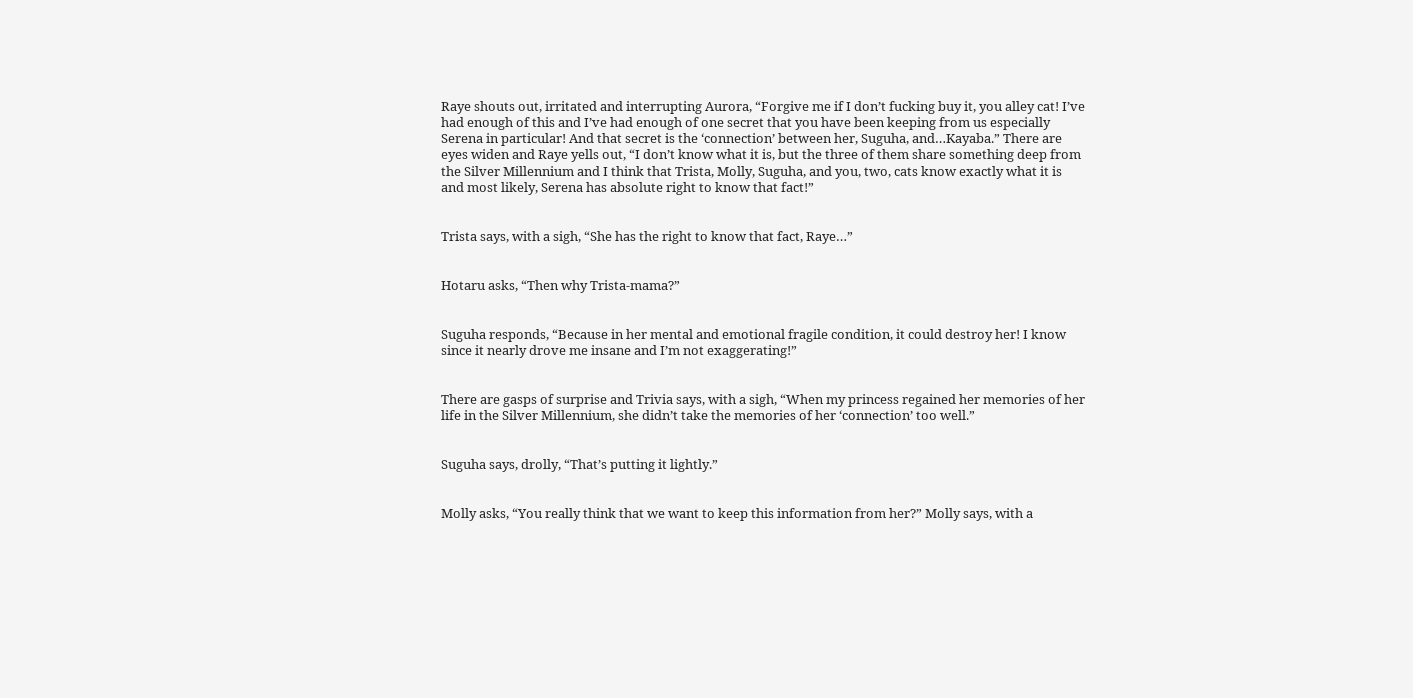Raye shouts out, irritated and interrupting Aurora, “Forgive me if I don’t fucking buy it, you alley cat! I’ve had enough of this and I’ve had enough of one secret that you have been keeping from us especially Serena in particular! And that secret is the ‘connection’ between her, Suguha, and…Kayaba.” There are eyes widen and Raye yells out, “I don’t know what it is, but the three of them share something deep from the Silver Millennium and I think that Trista, Molly, Suguha, and you, two, cats know exactly what it is and most likely, Serena has absolute right to know that fact!”


Trista says, with a sigh, “She has the right to know that fact, Raye…”


Hotaru asks, “Then why Trista-mama?”


Suguha responds, “Because in her mental and emotional fragile condition, it could destroy her! I know since it nearly drove me insane and I’m not exaggerating!”


There are gasps of surprise and Trivia says, with a sigh, “When my princess regained her memories of her life in the Silver Millennium, she didn’t take the memories of her ‘connection’ too well.”


Suguha says, drolly, “That’s putting it lightly.”


Molly asks, “You really think that we want to keep this information from her?” Molly says, with a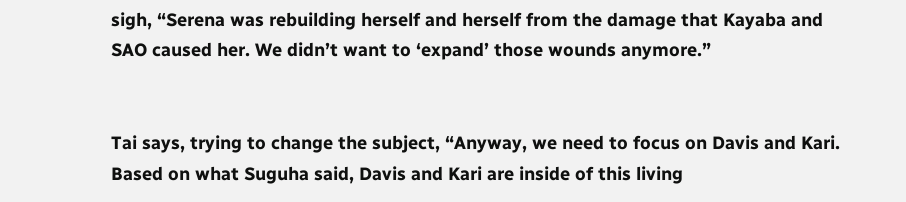sigh, “Serena was rebuilding herself and herself from the damage that Kayaba and SAO caused her. We didn’t want to ‘expand’ those wounds anymore.”


Tai says, trying to change the subject, “Anyway, we need to focus on Davis and Kari. Based on what Suguha said, Davis and Kari are inside of this living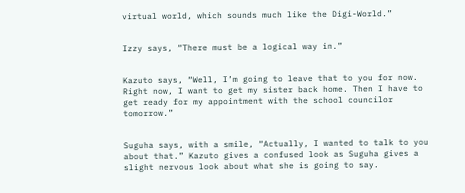virtual world, which sounds much like the Digi-World.”


Izzy says, “There must be a logical way in.”


Kazuto says, “Well, I’m going to leave that to you for now. Right now, I want to get my sister back home. Then I have to get ready for my appointment with the school councilor tomorrow.”


Suguha says, with a smile, “Actually, I wanted to talk to you about that.” Kazuto gives a confused look as Suguha gives a slight nervous look about what she is going to say.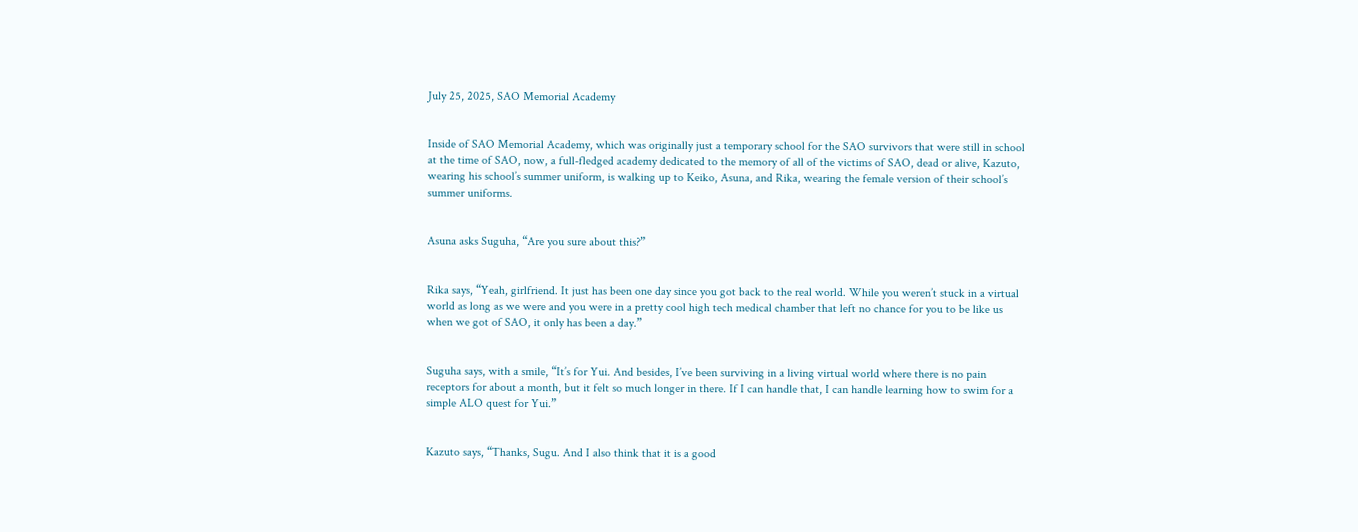July 25, 2025, SAO Memorial Academy


Inside of SAO Memorial Academy, which was originally just a temporary school for the SAO survivors that were still in school at the time of SAO, now, a full-fledged academy dedicated to the memory of all of the victims of SAO, dead or alive, Kazuto, wearing his school’s summer uniform, is walking up to Keiko, Asuna, and Rika, wearing the female version of their school’s summer uniforms.


Asuna asks Suguha, “Are you sure about this?”


Rika says, “Yeah, girlfriend. It just has been one day since you got back to the real world. While you weren’t stuck in a virtual world as long as we were and you were in a pretty cool high tech medical chamber that left no chance for you to be like us when we got of SAO, it only has been a day.”


Suguha says, with a smile, “It’s for Yui. And besides, I’ve been surviving in a living virtual world where there is no pain receptors for about a month, but it felt so much longer in there. If I can handle that, I can handle learning how to swim for a simple ALO quest for Yui.”


Kazuto says, “Thanks, Sugu. And I also think that it is a good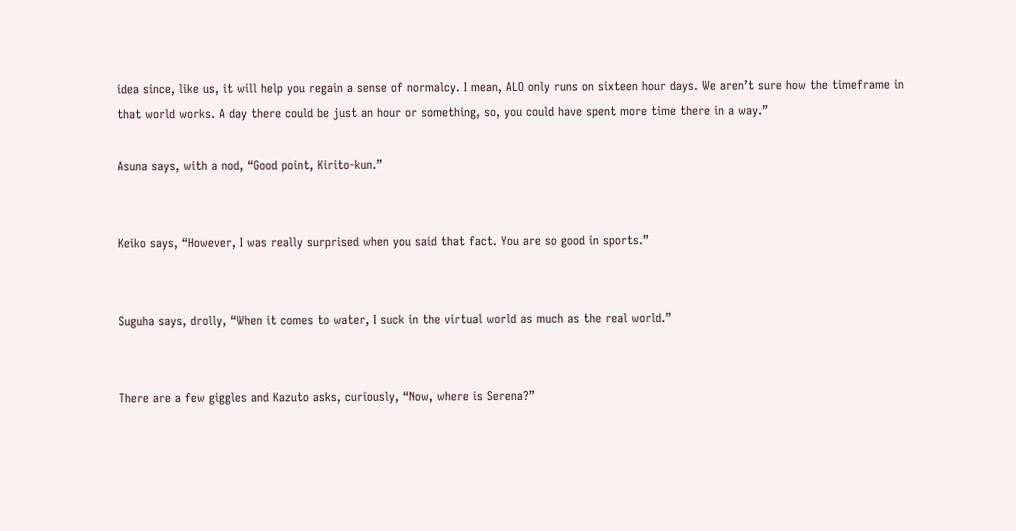idea since, like us, it will help you regain a sense of normalcy. I mean, ALO only runs on sixteen hour days. We aren’t sure how the timeframe in that world works. A day there could be just an hour or something, so, you could have spent more time there in a way.”

Asuna says, with a nod, “Good point, Kirito-kun.”


Keiko says, “However, I was really surprised when you said that fact. You are so good in sports.”


Suguha says, drolly, “When it comes to water, I suck in the virtual world as much as the real world.”


There are a few giggles and Kazuto asks, curiously, “Now, where is Serena?”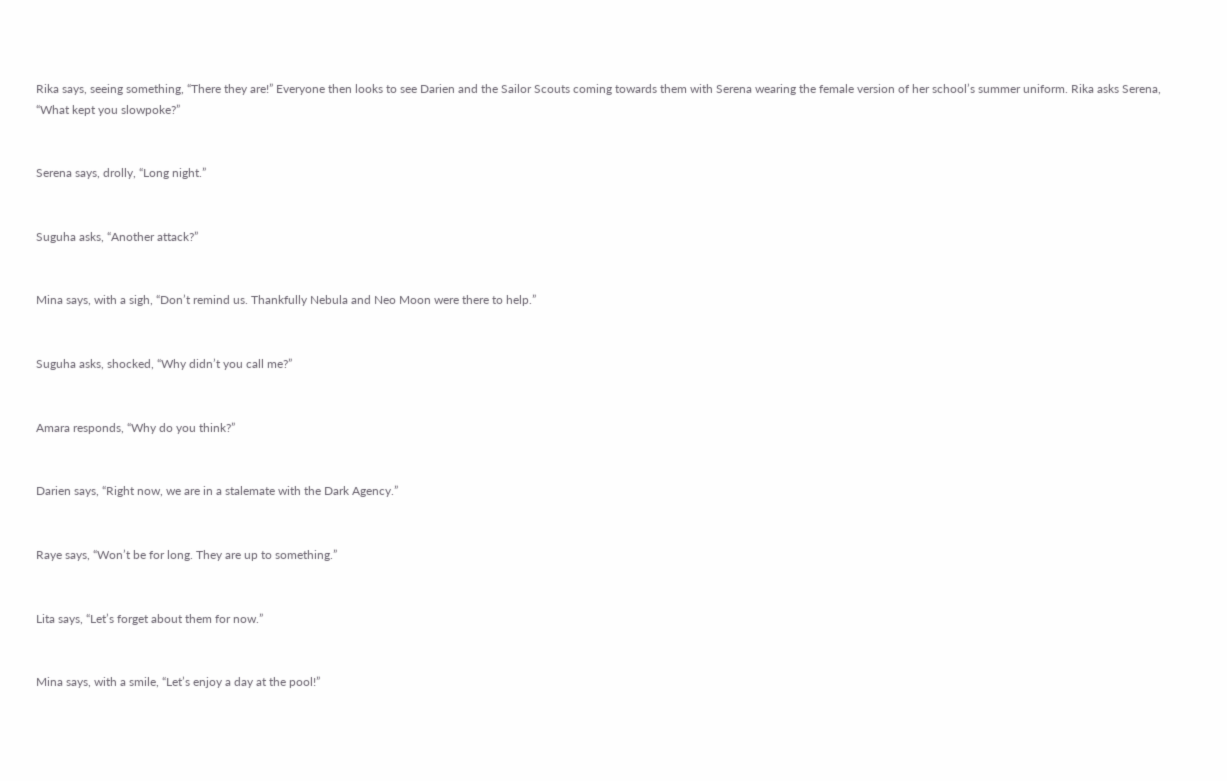Rika says, seeing something, “There they are!” Everyone then looks to see Darien and the Sailor Scouts coming towards them with Serena wearing the female version of her school’s summer uniform. Rika asks Serena, “What kept you slowpoke?”


Serena says, drolly, “Long night.”


Suguha asks, “Another attack?”


Mina says, with a sigh, “Don’t remind us. Thankfully Nebula and Neo Moon were there to help.”


Suguha asks, shocked, “Why didn’t you call me?”


Amara responds, “Why do you think?”


Darien says, “Right now, we are in a stalemate with the Dark Agency.”


Raye says, “Won’t be for long. They are up to something.”


Lita says, “Let’s forget about them for now.”


Mina says, with a smile, “Let’s enjoy a day at the pool!”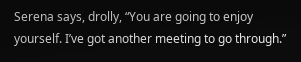Serena says, drolly, “You are going to enjoy yourself. I’ve got another meeting to go through.”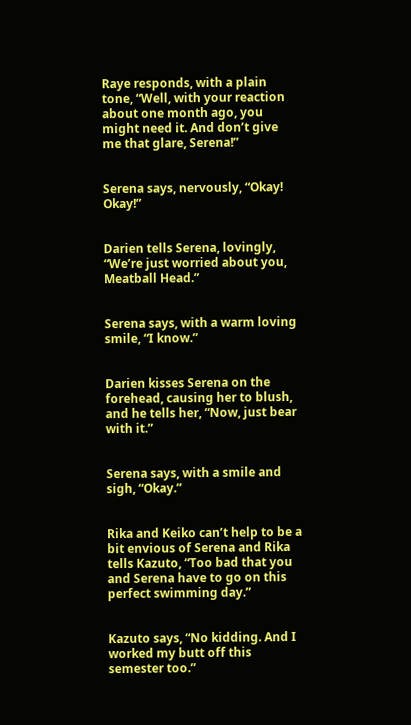Raye responds, with a plain tone, “Well, with your reaction about one month ago, you might need it. And don’t give me that glare, Serena!”


Serena says, nervously, “Okay! Okay!”


Darien tells Serena, lovingly, “We’re just worried about you, Meatball Head.”


Serena says, with a warm loving smile, “I know.”


Darien kisses Serena on the forehead, causing her to blush, and he tells her, “Now, just bear with it.”


Serena says, with a smile and sigh, “Okay.”


Rika and Keiko can’t help to be a bit envious of Serena and Rika tells Kazuto, “Too bad that you and Serena have to go on this perfect swimming day.”


Kazuto says, “No kidding. And I worked my butt off this semester too.”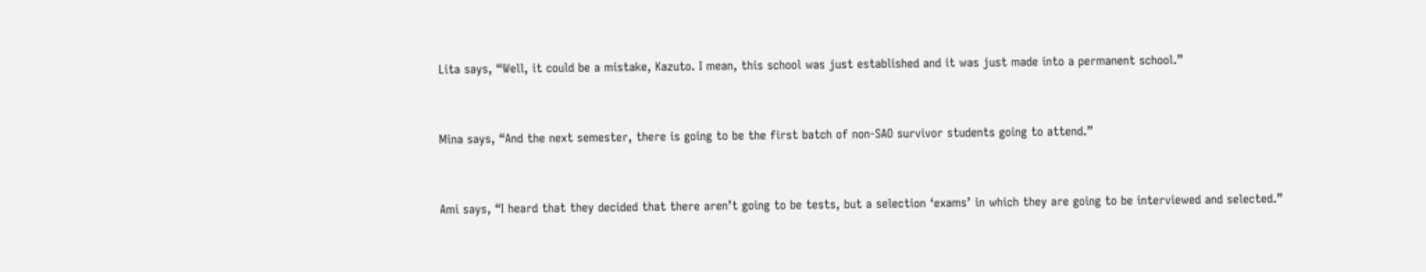Lita says, “Well, it could be a mistake, Kazuto. I mean, this school was just established and it was just made into a permanent school.”


Mina says, “And the next semester, there is going to be the first batch of non-SAO survivor students going to attend.”


Ami says, “I heard that they decided that there aren’t going to be tests, but a selection ‘exams’ in which they are going to be interviewed and selected.”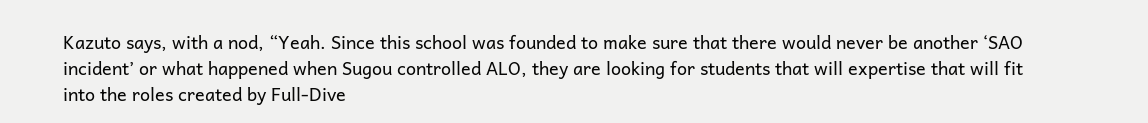Kazuto says, with a nod, “Yeah. Since this school was founded to make sure that there would never be another ‘SAO incident’ or what happened when Sugou controlled ALO, they are looking for students that will expertise that will fit into the roles created by Full-Dive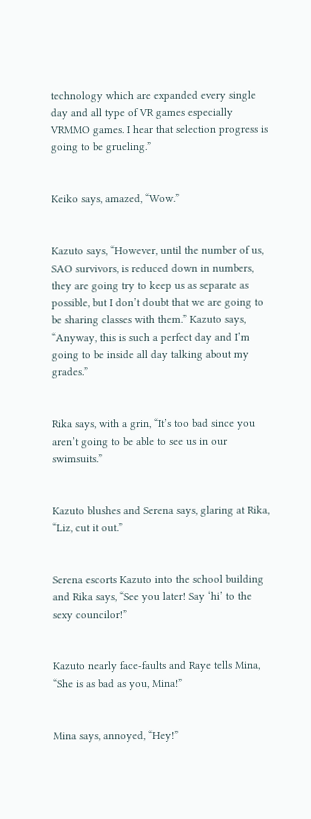technology which are expanded every single day and all type of VR games especially VRMMO games. I hear that selection progress is going to be grueling.”


Keiko says, amazed, “Wow.”


Kazuto says, “However, until the number of us, SAO survivors, is reduced down in numbers, they are going try to keep us as separate as possible, but I don’t doubt that we are going to be sharing classes with them.” Kazuto says, “Anyway, this is such a perfect day and I’m going to be inside all day talking about my grades.”


Rika says, with a grin, “It’s too bad since you aren’t going to be able to see us in our swimsuits.”


Kazuto blushes and Serena says, glaring at Rika, “Liz, cut it out.”


Serena escorts Kazuto into the school building and Rika says, “See you later! Say ‘hi’ to the sexy councilor!”


Kazuto nearly face-faults and Raye tells Mina, “She is as bad as you, Mina!”


Mina says, annoyed, “Hey!”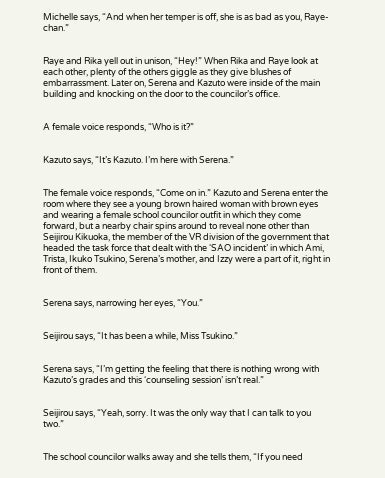Michelle says, “And when her temper is off, she is as bad as you, Raye-chan.”


Raye and Rika yell out in unison, “Hey!” When Rika and Raye look at each other, plenty of the others giggle as they give blushes of embarrassment. Later on, Serena and Kazuto were inside of the main building and knocking on the door to the councilor’s office.


A female voice responds, “Who is it?”


Kazuto says, “It’s Kazuto. I’m here with Serena.”


The female voice responds, “Come on in.” Kazuto and Serena enter the room where they see a young brown haired woman with brown eyes and wearing a female school councilor outfit in which they come forward, but a nearby chair spins around to reveal none other than Seijirou Kikuoka, the member of the VR division of the government that headed the task force that dealt with the ‘SAO incident’ in which Ami, Trista, Ikuko Tsukino, Serena’s mother, and Izzy were a part of it, right in front of them.


Serena says, narrowing her eyes, “You.”


Seijirou says, “It has been a while, Miss Tsukino.”


Serena says, “I’m getting the feeling that there is nothing wrong with Kazuto’s grades and this ‘counseling session’ isn’t real.”


Seijirou says, “Yeah, sorry. It was the only way that I can talk to you two.”


The school councilor walks away and she tells them, “If you need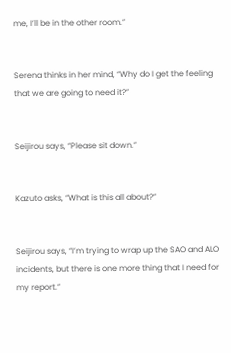me, I’ll be in the other room.”


Serena thinks in her mind, “Why do I get the feeling that we are going to need it?”


Seijirou says, “Please sit down.”


Kazuto asks, “What is this all about?”


Seijirou says, “I’m trying to wrap up the SAO and ALO incidents, but there is one more thing that I need for my report.”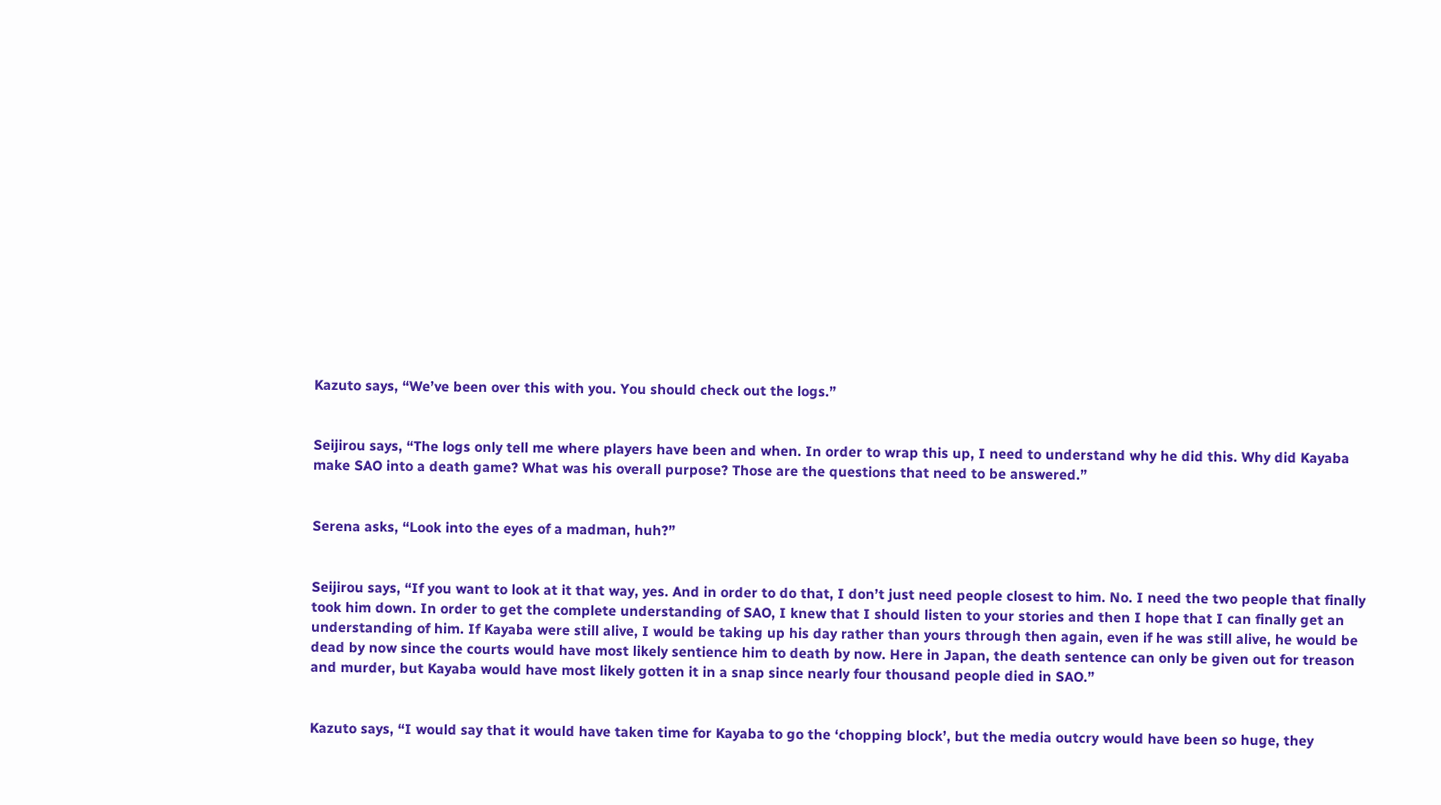Kazuto says, “We’ve been over this with you. You should check out the logs.”


Seijirou says, “The logs only tell me where players have been and when. In order to wrap this up, I need to understand why he did this. Why did Kayaba make SAO into a death game? What was his overall purpose? Those are the questions that need to be answered.”


Serena asks, “Look into the eyes of a madman, huh?”


Seijirou says, “If you want to look at it that way, yes. And in order to do that, I don’t just need people closest to him. No. I need the two people that finally took him down. In order to get the complete understanding of SAO, I knew that I should listen to your stories and then I hope that I can finally get an understanding of him. If Kayaba were still alive, I would be taking up his day rather than yours through then again, even if he was still alive, he would be dead by now since the courts would have most likely sentience him to death by now. Here in Japan, the death sentence can only be given out for treason and murder, but Kayaba would have most likely gotten it in a snap since nearly four thousand people died in SAO.”


Kazuto says, “I would say that it would have taken time for Kayaba to go the ‘chopping block’, but the media outcry would have been so huge, they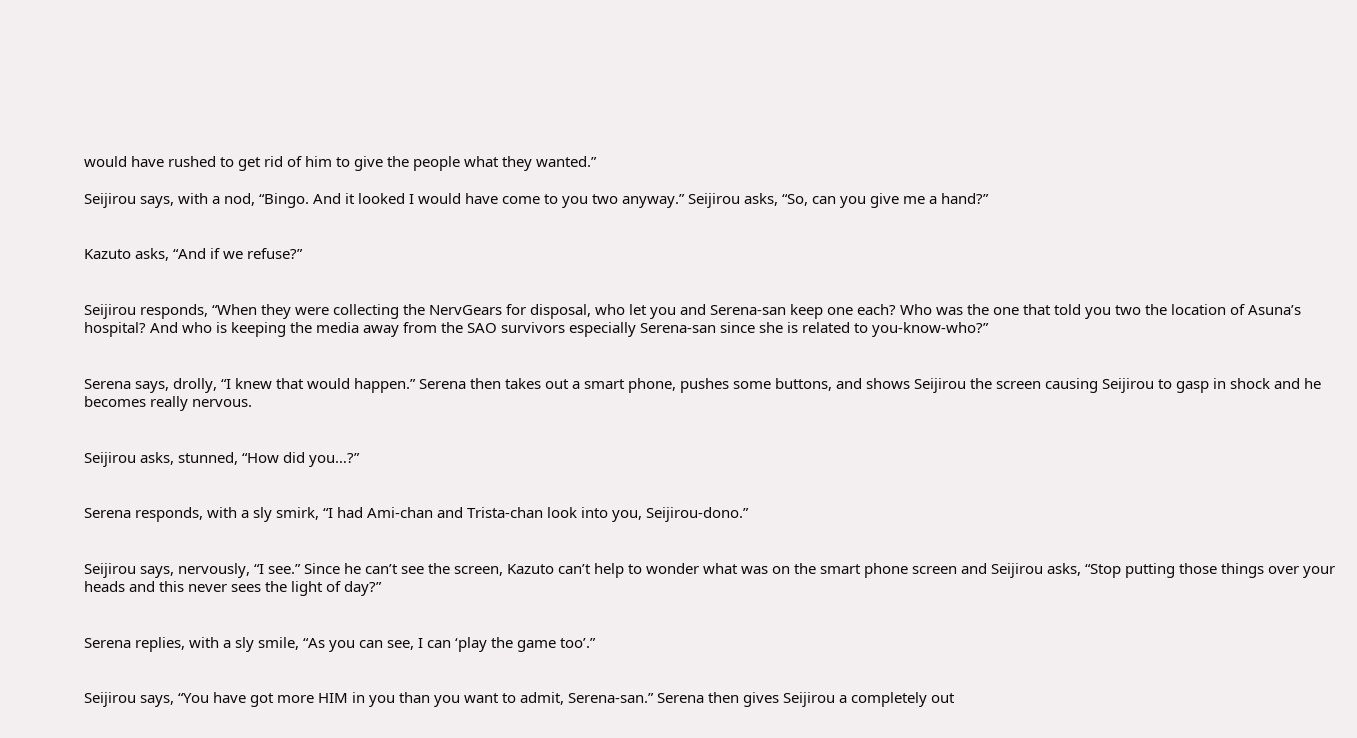would have rushed to get rid of him to give the people what they wanted.”

Seijirou says, with a nod, “Bingo. And it looked I would have come to you two anyway.” Seijirou asks, “So, can you give me a hand?”


Kazuto asks, “And if we refuse?”


Seijirou responds, “When they were collecting the NervGears for disposal, who let you and Serena-san keep one each? Who was the one that told you two the location of Asuna’s hospital? And who is keeping the media away from the SAO survivors especially Serena-san since she is related to you-know-who?”


Serena says, drolly, “I knew that would happen.” Serena then takes out a smart phone, pushes some buttons, and shows Seijirou the screen causing Seijirou to gasp in shock and he becomes really nervous.


Seijirou asks, stunned, “How did you…?”


Serena responds, with a sly smirk, “I had Ami-chan and Trista-chan look into you, Seijirou-dono.”


Seijirou says, nervously, “I see.” Since he can’t see the screen, Kazuto can’t help to wonder what was on the smart phone screen and Seijirou asks, “Stop putting those things over your heads and this never sees the light of day?”


Serena replies, with a sly smile, “As you can see, I can ‘play the game too’.”


Seijirou says, “You have got more HIM in you than you want to admit, Serena-san.” Serena then gives Seijirou a completely out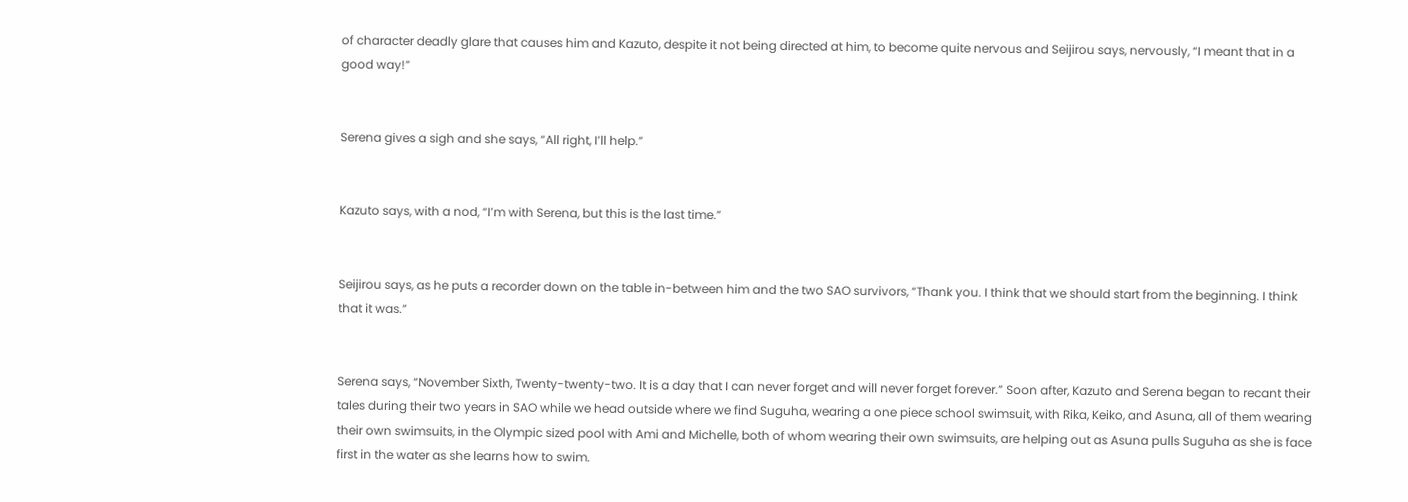of character deadly glare that causes him and Kazuto, despite it not being directed at him, to become quite nervous and Seijirou says, nervously, “I meant that in a good way!”


Serena gives a sigh and she says, “All right, I’ll help.”


Kazuto says, with a nod, “I’m with Serena, but this is the last time.”


Seijirou says, as he puts a recorder down on the table in-between him and the two SAO survivors, “Thank you. I think that we should start from the beginning. I think that it was.”


Serena says, “November Sixth, Twenty-twenty-two. It is a day that I can never forget and will never forget forever.” Soon after, Kazuto and Serena began to recant their tales during their two years in SAO while we head outside where we find Suguha, wearing a one piece school swimsuit, with Rika, Keiko, and Asuna, all of them wearing their own swimsuits, in the Olympic sized pool with Ami and Michelle, both of whom wearing their own swimsuits, are helping out as Asuna pulls Suguha as she is face first in the water as she learns how to swim.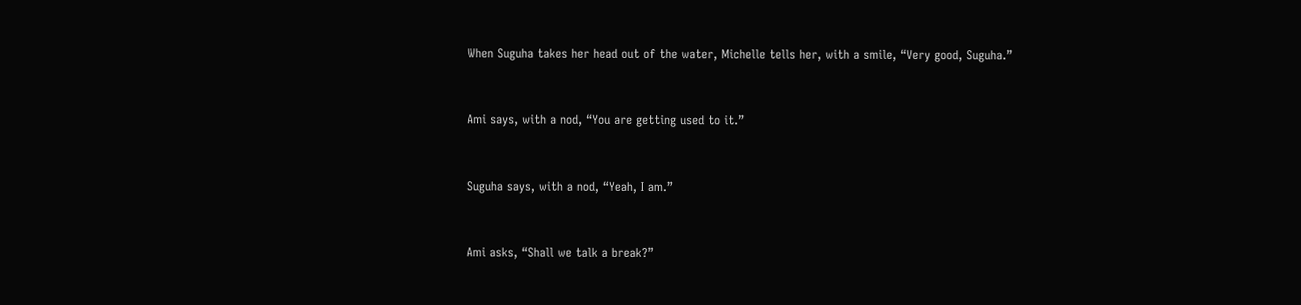When Suguha takes her head out of the water, Michelle tells her, with a smile, “Very good, Suguha.”


Ami says, with a nod, “You are getting used to it.”


Suguha says, with a nod, “Yeah, I am.”


Ami asks, “Shall we talk a break?”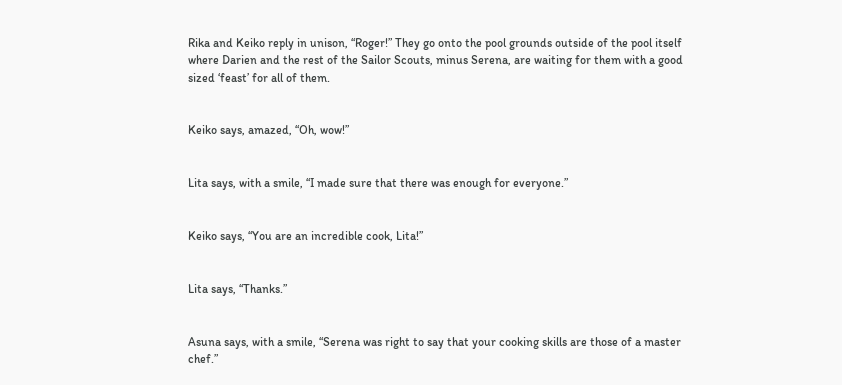Rika and Keiko reply in unison, “Roger!” They go onto the pool grounds outside of the pool itself where Darien and the rest of the Sailor Scouts, minus Serena, are waiting for them with a good sized ‘feast’ for all of them.


Keiko says, amazed, “Oh, wow!”


Lita says, with a smile, “I made sure that there was enough for everyone.”


Keiko says, “You are an incredible cook, Lita!”


Lita says, “Thanks.”


Asuna says, with a smile, “Serena was right to say that your cooking skills are those of a master chef.”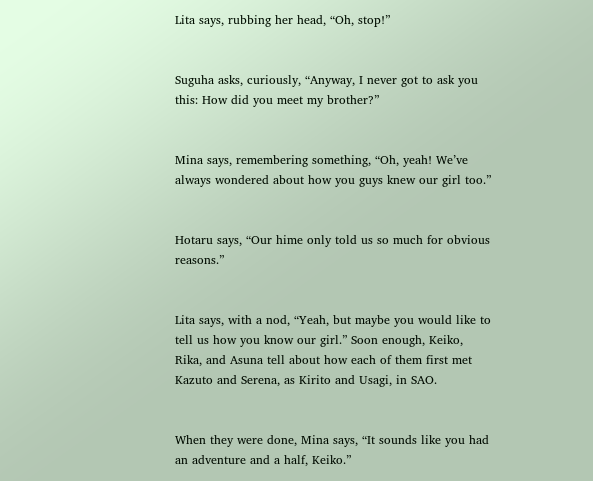Lita says, rubbing her head, “Oh, stop!”


Suguha asks, curiously, “Anyway, I never got to ask you this: How did you meet my brother?”


Mina says, remembering something, “Oh, yeah! We’ve always wondered about how you guys knew our girl too.”


Hotaru says, “Our hime only told us so much for obvious reasons.”


Lita says, with a nod, “Yeah, but maybe you would like to tell us how you know our girl.” Soon enough, Keiko, Rika, and Asuna tell about how each of them first met Kazuto and Serena, as Kirito and Usagi, in SAO.


When they were done, Mina says, “It sounds like you had an adventure and a half, Keiko.”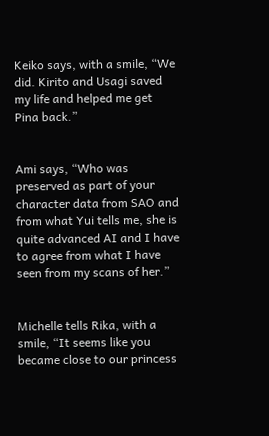Keiko says, with a smile, “We did. Kirito and Usagi saved my life and helped me get Pina back.”


Ami says, “Who was preserved as part of your character data from SAO and from what Yui tells me, she is quite advanced AI and I have to agree from what I have seen from my scans of her.”


Michelle tells Rika, with a smile, “It seems like you became close to our princess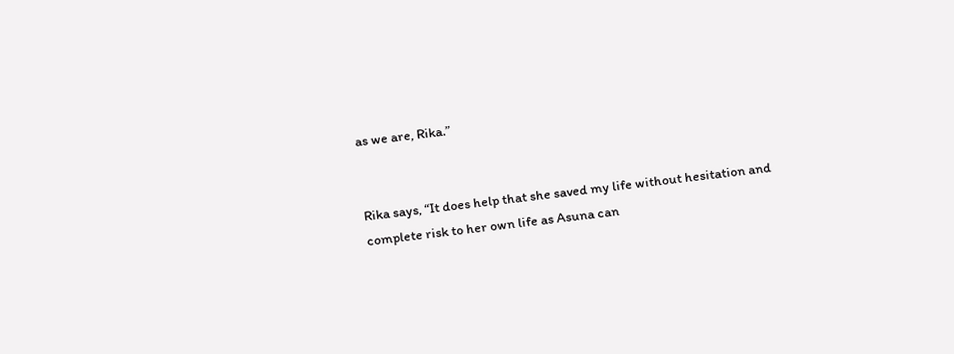as we are, Rika.”


Rika says, “It does help that she saved my life without hesitation and complete risk to her own life as Asuna can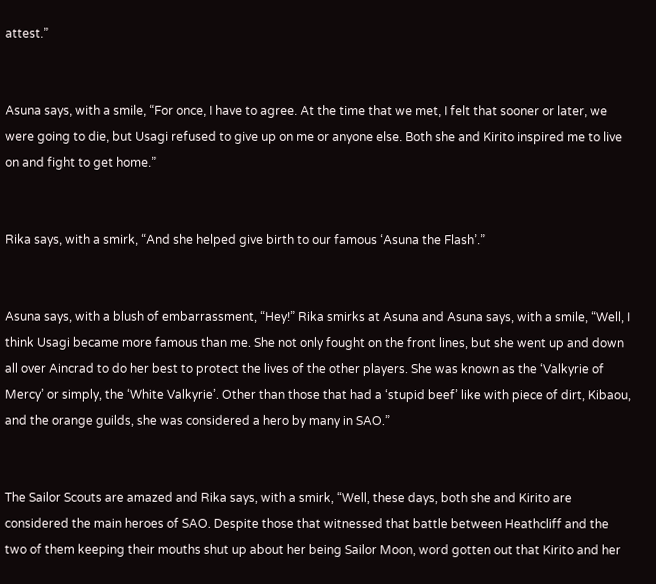attest.”


Asuna says, with a smile, “For once, I have to agree. At the time that we met, I felt that sooner or later, we were going to die, but Usagi refused to give up on me or anyone else. Both she and Kirito inspired me to live on and fight to get home.”


Rika says, with a smirk, “And she helped give birth to our famous ‘Asuna the Flash’.”


Asuna says, with a blush of embarrassment, “Hey!” Rika smirks at Asuna and Asuna says, with a smile, “Well, I think Usagi became more famous than me. She not only fought on the front lines, but she went up and down all over Aincrad to do her best to protect the lives of the other players. She was known as the ‘Valkyrie of Mercy’ or simply, the ‘White Valkyrie’. Other than those that had a ‘stupid beef’ like with piece of dirt, Kibaou, and the orange guilds, she was considered a hero by many in SAO.”


The Sailor Scouts are amazed and Rika says, with a smirk, “Well, these days, both she and Kirito are considered the main heroes of SAO. Despite those that witnessed that battle between Heathcliff and the two of them keeping their mouths shut up about her being Sailor Moon, word gotten out that Kirito and her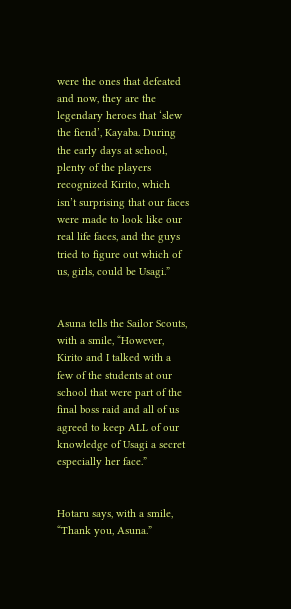were the ones that defeated and now, they are the legendary heroes that ‘slew the fiend’, Kayaba. During the early days at school, plenty of the players recognized Kirito, which isn’t surprising that our faces were made to look like our real life faces, and the guys tried to figure out which of us, girls, could be Usagi.”


Asuna tells the Sailor Scouts, with a smile, “However, Kirito and I talked with a few of the students at our school that were part of the final boss raid and all of us agreed to keep ALL of our knowledge of Usagi a secret especially her face.”


Hotaru says, with a smile, “Thank you, Asuna.”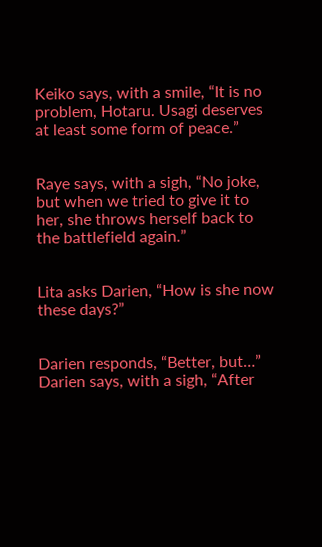Keiko says, with a smile, “It is no problem, Hotaru. Usagi deserves at least some form of peace.”


Raye says, with a sigh, “No joke, but when we tried to give it to her, she throws herself back to the battlefield again.”


Lita asks Darien, “How is she now these days?”


Darien responds, “Better, but…” Darien says, with a sigh, “After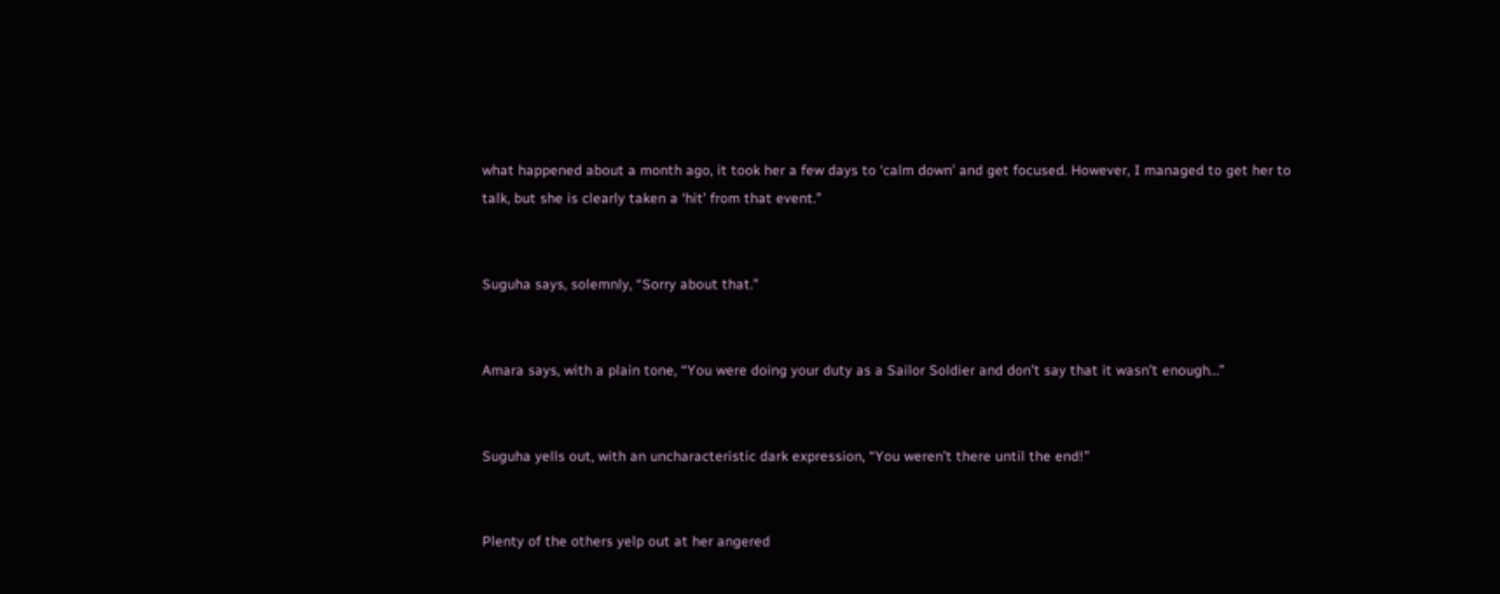what happened about a month ago, it took her a few days to ‘calm down’ and get focused. However, I managed to get her to talk, but she is clearly taken a ‘hit’ from that event.”


Suguha says, solemnly, “Sorry about that.”


Amara says, with a plain tone, “You were doing your duty as a Sailor Soldier and don’t say that it wasn’t enough…”


Suguha yells out, with an uncharacteristic dark expression, “You weren’t there until the end!”


Plenty of the others yelp out at her angered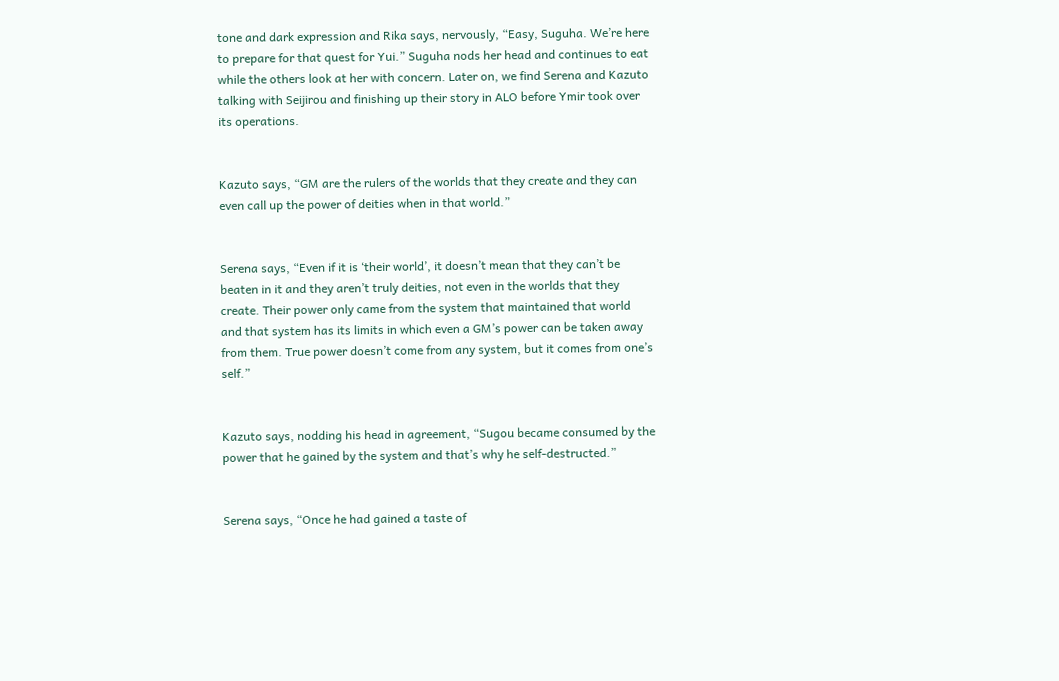tone and dark expression and Rika says, nervously, “Easy, Suguha. We’re here to prepare for that quest for Yui.” Suguha nods her head and continues to eat while the others look at her with concern. Later on, we find Serena and Kazuto talking with Seijirou and finishing up their story in ALO before Ymir took over its operations.


Kazuto says, “GM are the rulers of the worlds that they create and they can even call up the power of deities when in that world.”


Serena says, “Even if it is ‘their world’, it doesn’t mean that they can’t be beaten in it and they aren’t truly deities, not even in the worlds that they create. Their power only came from the system that maintained that world and that system has its limits in which even a GM’s power can be taken away from them. True power doesn’t come from any system, but it comes from one’s self.”


Kazuto says, nodding his head in agreement, “Sugou became consumed by the power that he gained by the system and that’s why he self-destructed.”


Serena says, “Once he had gained a taste of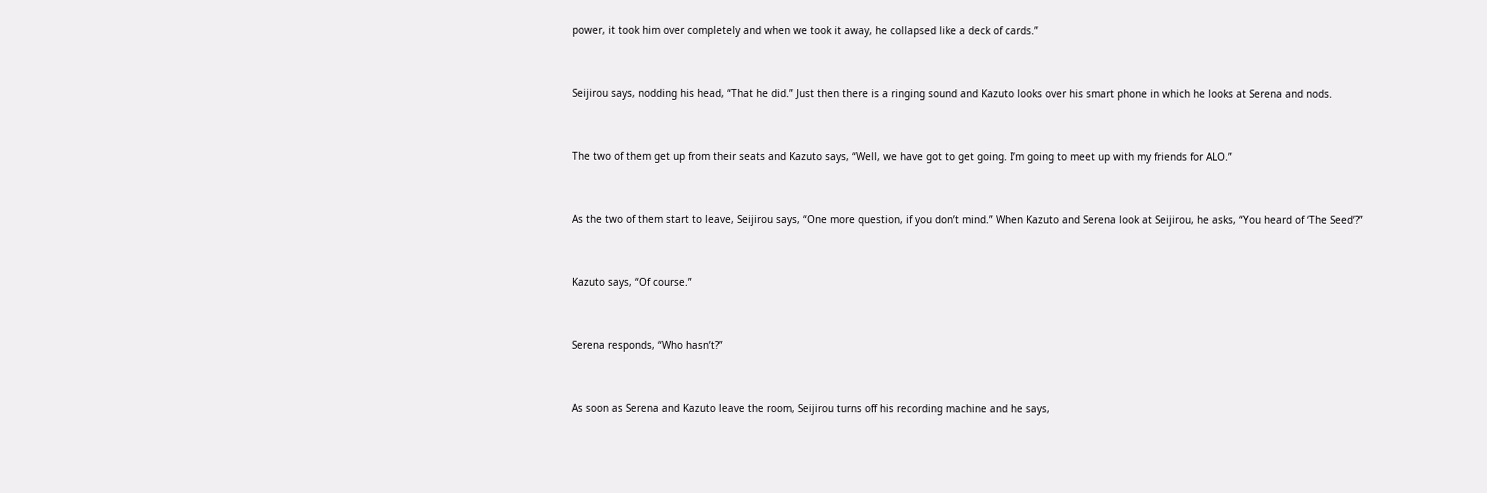power, it took him over completely and when we took it away, he collapsed like a deck of cards.”


Seijirou says, nodding his head, “That he did.” Just then there is a ringing sound and Kazuto looks over his smart phone in which he looks at Serena and nods.


The two of them get up from their seats and Kazuto says, “Well, we have got to get going. I’m going to meet up with my friends for ALO.”


As the two of them start to leave, Seijirou says, “One more question, if you don’t mind.” When Kazuto and Serena look at Seijirou, he asks, “You heard of ‘The Seed’?”


Kazuto says, “Of course.”


Serena responds, “Who hasn’t?”


As soon as Serena and Kazuto leave the room, Seijirou turns off his recording machine and he says,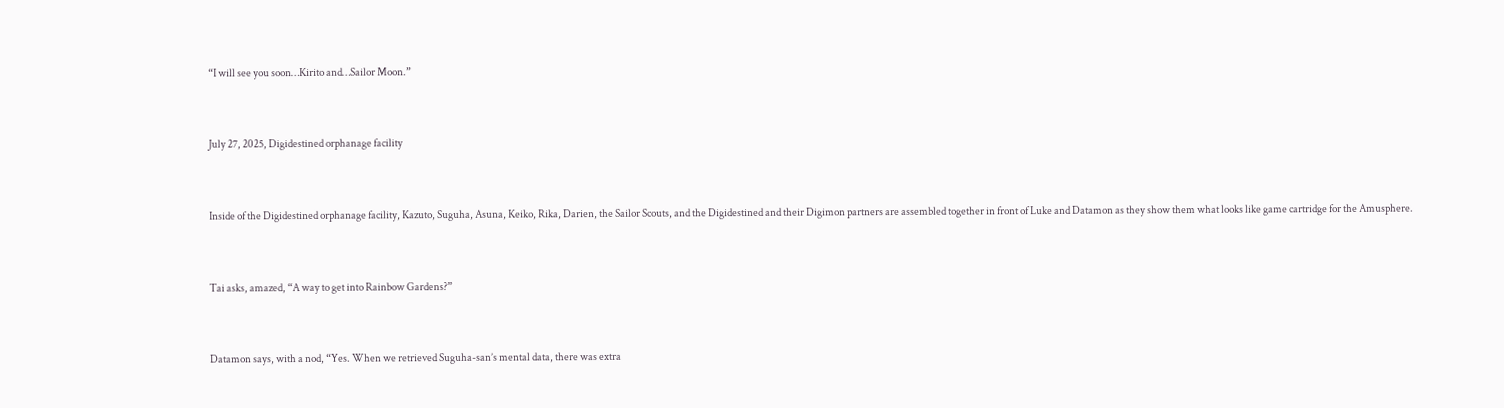“I will see you soon…Kirito and…Sailor Moon.”


July 27, 2025, Digidestined orphanage facility


Inside of the Digidestined orphanage facility, Kazuto, Suguha, Asuna, Keiko, Rika, Darien, the Sailor Scouts, and the Digidestined and their Digimon partners are assembled together in front of Luke and Datamon as they show them what looks like game cartridge for the Amusphere.


Tai asks, amazed, “A way to get into Rainbow Gardens?”


Datamon says, with a nod, “Yes. When we retrieved Suguha-san’s mental data, there was extra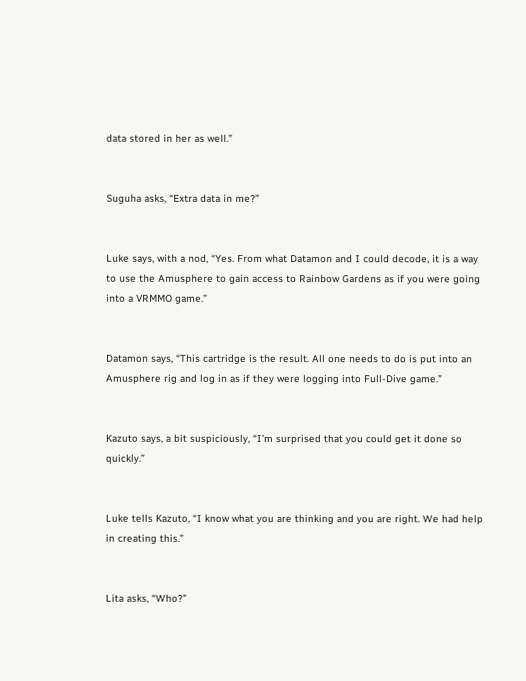data stored in her as well.”


Suguha asks, “Extra data in me?”


Luke says, with a nod, “Yes. From what Datamon and I could decode, it is a way to use the Amusphere to gain access to Rainbow Gardens as if you were going into a VRMMO game.”


Datamon says, “This cartridge is the result. All one needs to do is put into an Amusphere rig and log in as if they were logging into Full-Dive game.”


Kazuto says, a bit suspiciously, “I’m surprised that you could get it done so quickly.”


Luke tells Kazuto, “I know what you are thinking and you are right. We had help in creating this.”


Lita asks, “Who?”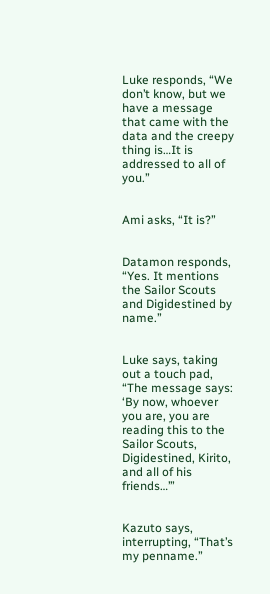Luke responds, “We don’t know, but we have a message that came with the data and the creepy thing is…It is addressed to all of you.”


Ami asks, “It is?”


Datamon responds, “Yes. It mentions the Sailor Scouts and Digidestined by name.”


Luke says, taking out a touch pad, “The message says: ‘By now, whoever you are, you are reading this to the Sailor Scouts, Digidestined, Kirito, and all of his friends…’”


Kazuto says, interrupting, “That’s my penname.”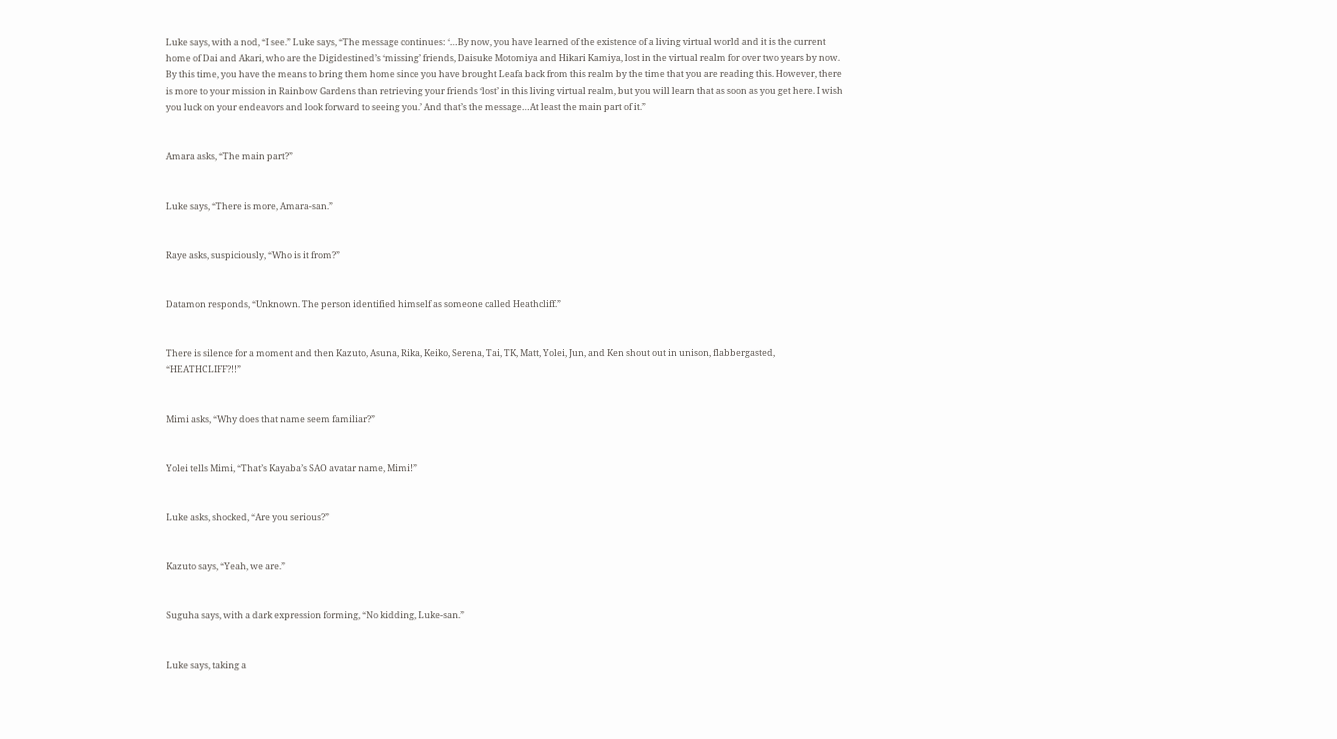Luke says, with a nod, “I see.” Luke says, “The message continues: ‘…By now, you have learned of the existence of a living virtual world and it is the current home of Dai and Akari, who are the Digidestined’s ‘missing’ friends, Daisuke Motomiya and Hikari Kamiya, lost in the virtual realm for over two years by now. By this time, you have the means to bring them home since you have brought Leafa back from this realm by the time that you are reading this. However, there is more to your mission in Rainbow Gardens than retrieving your friends ‘lost’ in this living virtual realm, but you will learn that as soon as you get here. I wish you luck on your endeavors and look forward to seeing you.’ And that’s the message…At least the main part of it.”


Amara asks, “The main part?”


Luke says, “There is more, Amara-san.”


Raye asks, suspiciously, “Who is it from?”


Datamon responds, “Unknown. The person identified himself as someone called Heathcliff.”


There is silence for a moment and then Kazuto, Asuna, Rika, Keiko, Serena, Tai, TK, Matt, Yolei, Jun, and Ken shout out in unison, flabbergasted, “HEATHCLIFF?!!”


Mimi asks, “Why does that name seem familiar?”


Yolei tells Mimi, “That’s Kayaba’s SAO avatar name, Mimi!”


Luke asks, shocked, “Are you serious?”


Kazuto says, “Yeah, we are.”


Suguha says, with a dark expression forming, “No kidding, Luke-san.”


Luke says, taking a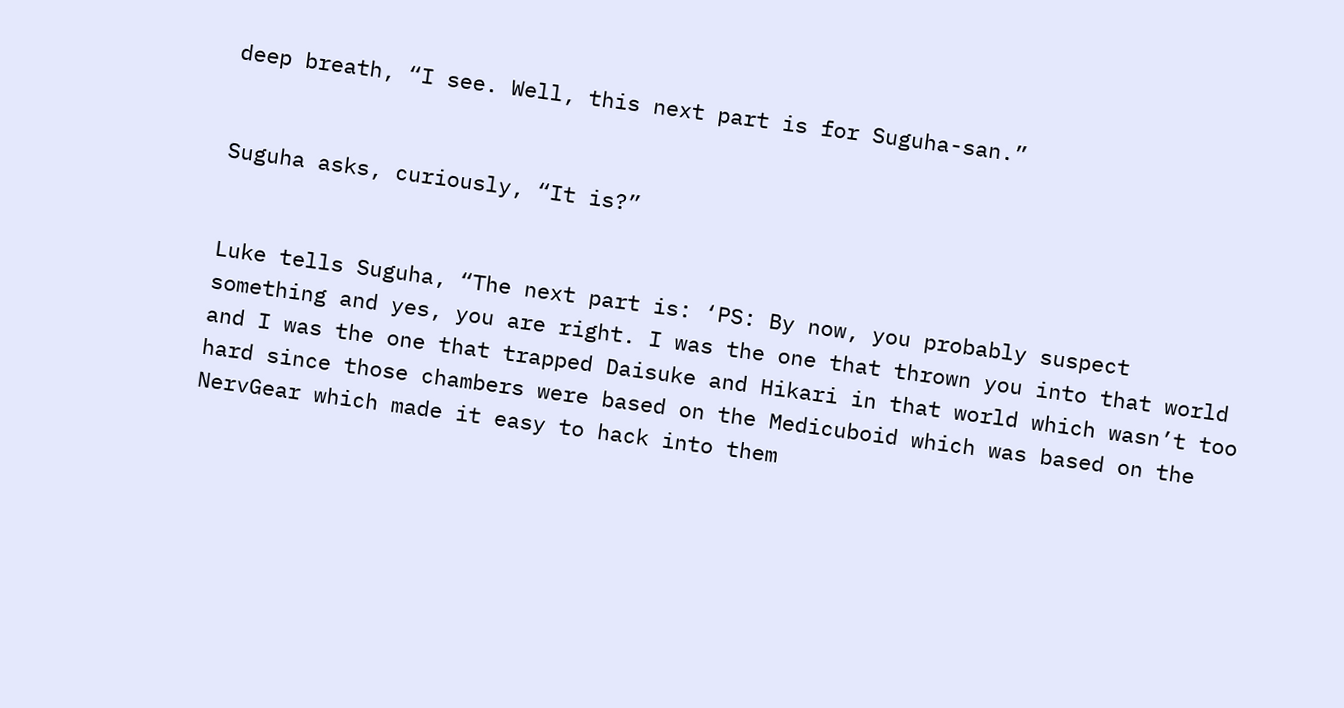deep breath, “I see. Well, this next part is for Suguha-san.”


Suguha asks, curiously, “It is?”


Luke tells Suguha, “The next part is: ‘PS: By now, you probably suspect something and yes, you are right. I was the one that thrown you into that world and I was the one that trapped Daisuke and Hikari in that world which wasn’t too hard since those chambers were based on the Medicuboid which was based on the NervGear which made it easy to hack into them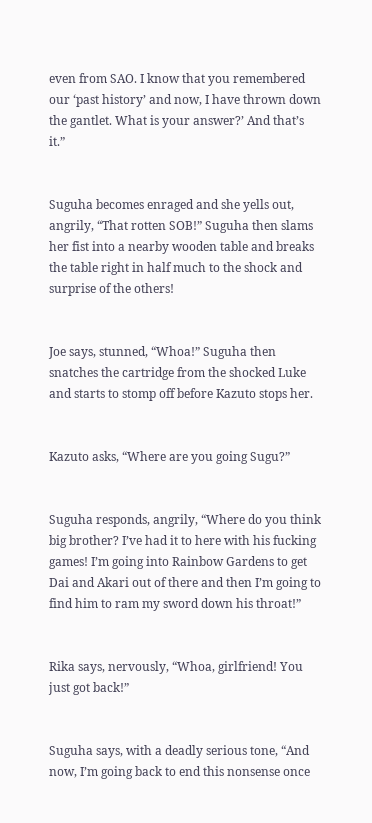even from SAO. I know that you remembered our ‘past history’ and now, I have thrown down the gantlet. What is your answer?’ And that’s it.”


Suguha becomes enraged and she yells out, angrily, “That rotten SOB!” Suguha then slams her fist into a nearby wooden table and breaks the table right in half much to the shock and surprise of the others!


Joe says, stunned, “Whoa!” Suguha then snatches the cartridge from the shocked Luke and starts to stomp off before Kazuto stops her.


Kazuto asks, “Where are you going Sugu?”


Suguha responds, angrily, “Where do you think big brother? I’ve had it to here with his fucking games! I’m going into Rainbow Gardens to get Dai and Akari out of there and then I’m going to find him to ram my sword down his throat!”


Rika says, nervously, “Whoa, girlfriend! You just got back!”


Suguha says, with a deadly serious tone, “And now, I’m going back to end this nonsense once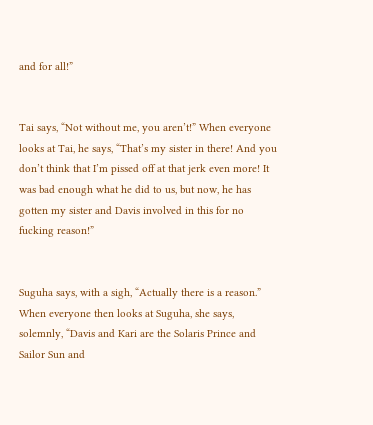and for all!”


Tai says, “Not without me, you aren’t!” When everyone looks at Tai, he says, “That’s my sister in there! And you don’t think that I’m pissed off at that jerk even more! It was bad enough what he did to us, but now, he has gotten my sister and Davis involved in this for no fucking reason!”


Suguha says, with a sigh, “Actually there is a reason.” When everyone then looks at Suguha, she says, solemnly, “Davis and Kari are the Solaris Prince and Sailor Sun and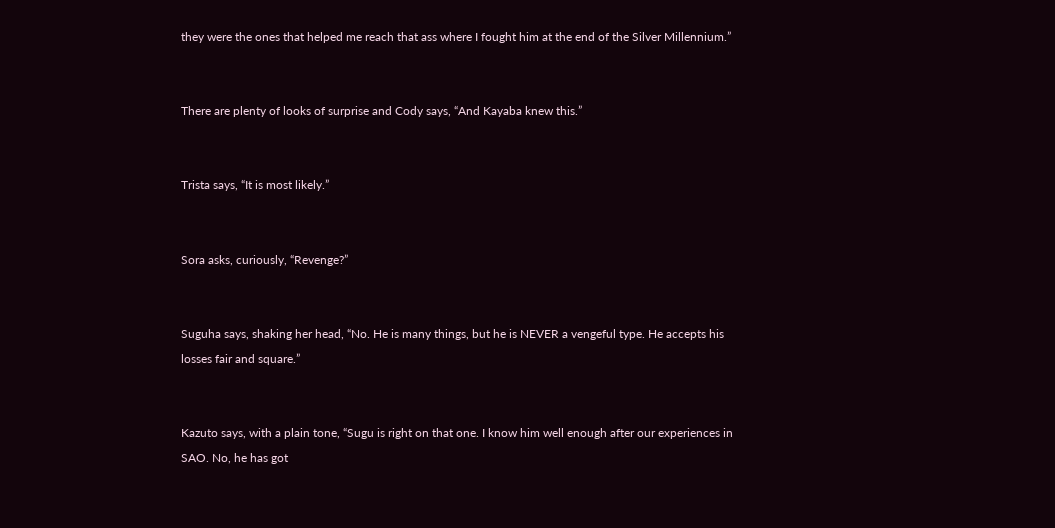they were the ones that helped me reach that ass where I fought him at the end of the Silver Millennium.”


There are plenty of looks of surprise and Cody says, “And Kayaba knew this.”


Trista says, “It is most likely.”


Sora asks, curiously, “Revenge?”


Suguha says, shaking her head, “No. He is many things, but he is NEVER a vengeful type. He accepts his losses fair and square.”


Kazuto says, with a plain tone, “Sugu is right on that one. I know him well enough after our experiences in SAO. No, he has got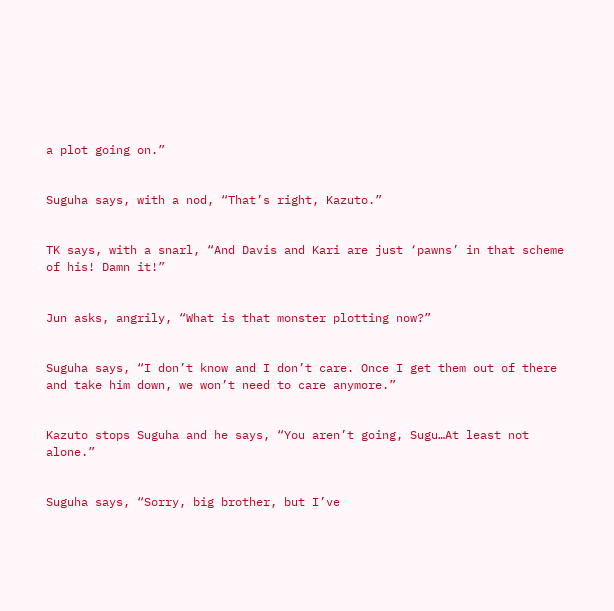a plot going on.”


Suguha says, with a nod, “That’s right, Kazuto.”


TK says, with a snarl, “And Davis and Kari are just ‘pawns’ in that scheme of his! Damn it!”


Jun asks, angrily, “What is that monster plotting now?”


Suguha says, “I don’t know and I don’t care. Once I get them out of there and take him down, we won’t need to care anymore.”


Kazuto stops Suguha and he says, “You aren’t going, Sugu…At least not alone.”


Suguha says, “Sorry, big brother, but I’ve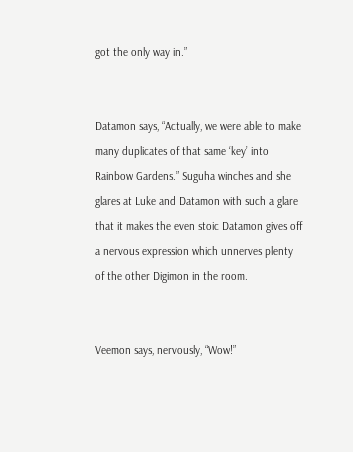got the only way in.”


Datamon says, “Actually, we were able to make many duplicates of that same ‘key’ into Rainbow Gardens.” Suguha winches and she glares at Luke and Datamon with such a glare that it makes the even stoic Datamon gives off a nervous expression which unnerves plenty of the other Digimon in the room.


Veemon says, nervously, “Wow!”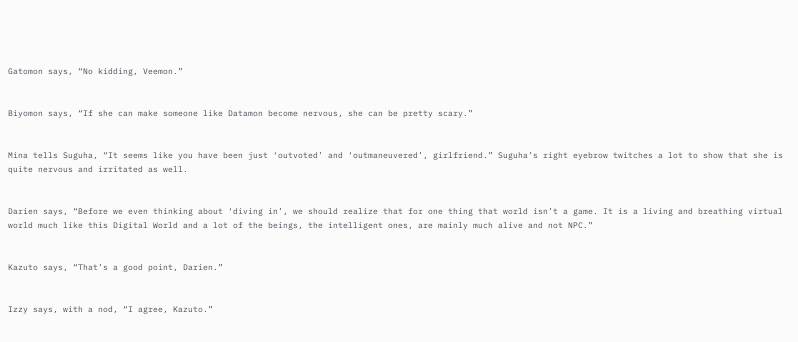Gatomon says, “No kidding, Veemon.”


Biyomon says, “If she can make someone like Datamon become nervous, she can be pretty scary.”


Mina tells Suguha, “It seems like you have been just ‘outvoted’ and ‘outmaneuvered’, girlfriend.” Suguha’s right eyebrow twitches a lot to show that she is quite nervous and irritated as well.


Darien says, “Before we even thinking about ‘diving in’, we should realize that for one thing that world isn’t a game. It is a living and breathing virtual world much like this Digital World and a lot of the beings, the intelligent ones, are mainly much alive and not NPC.”


Kazuto says, “That’s a good point, Darien.”


Izzy says, with a nod, “I agree, Kazuto.”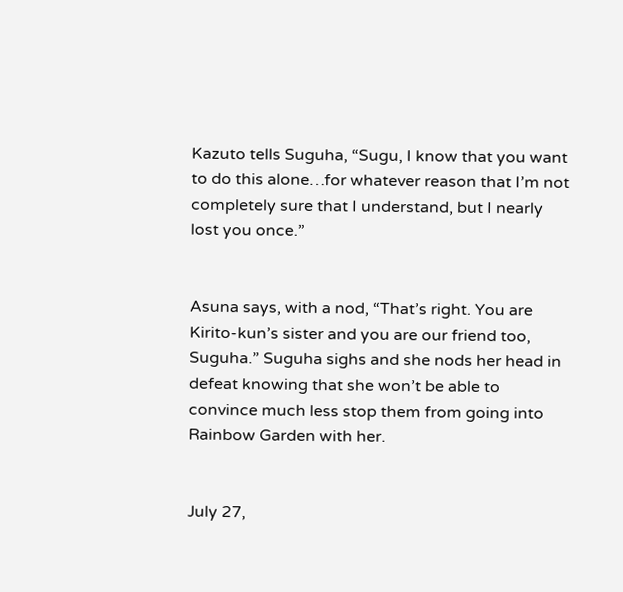Kazuto tells Suguha, “Sugu, I know that you want to do this alone…for whatever reason that I’m not completely sure that I understand, but I nearly lost you once.”


Asuna says, with a nod, “That’s right. You are Kirito-kun’s sister and you are our friend too, Suguha.” Suguha sighs and she nods her head in defeat knowing that she won’t be able to convince much less stop them from going into Rainbow Garden with her.


July 27,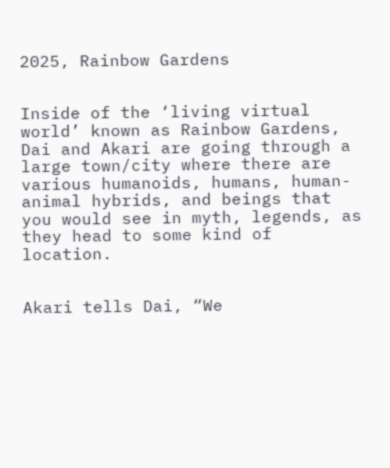2025, Rainbow Gardens


Inside of the ‘living virtual world’ known as Rainbow Gardens, Dai and Akari are going through a large town/city where there are various humanoids, humans, human-animal hybrids, and beings that you would see in myth, legends, as they head to some kind of location.


Akari tells Dai, “We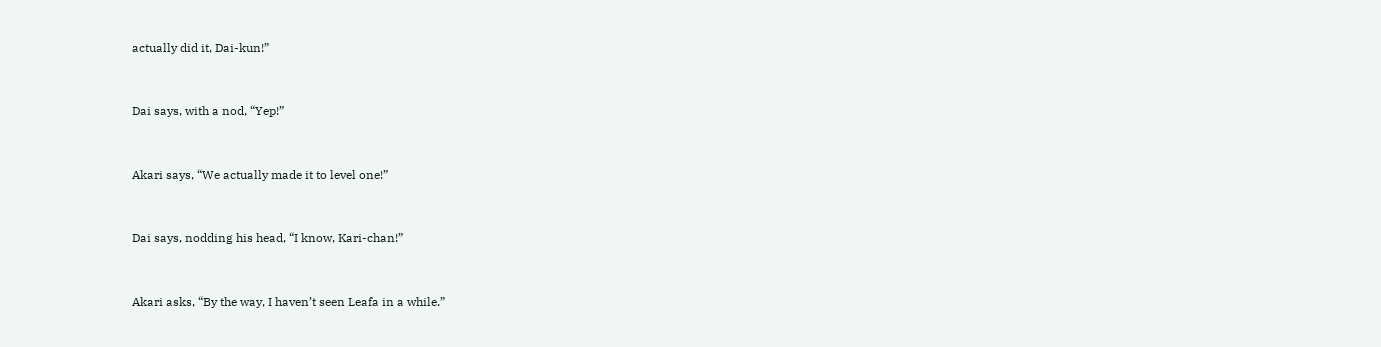actually did it, Dai-kun!”


Dai says, with a nod, “Yep!”


Akari says, “We actually made it to level one!”


Dai says, nodding his head, “I know, Kari-chan!”


Akari asks, “By the way, I haven’t seen Leafa in a while.”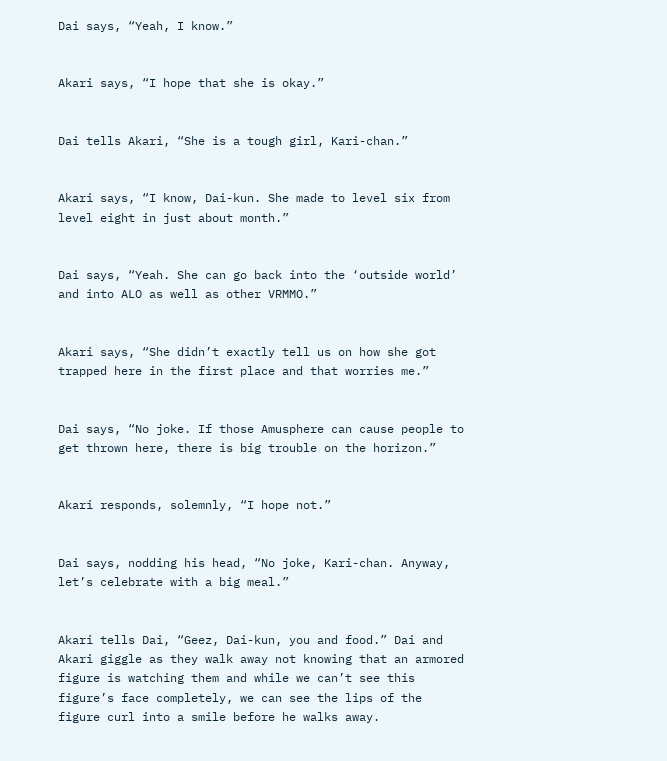Dai says, “Yeah, I know.”


Akari says, “I hope that she is okay.”


Dai tells Akari, “She is a tough girl, Kari-chan.”


Akari says, “I know, Dai-kun. She made to level six from level eight in just about month.”


Dai says, “Yeah. She can go back into the ‘outside world’ and into ALO as well as other VRMMO.”


Akari says, “She didn’t exactly tell us on how she got trapped here in the first place and that worries me.”


Dai says, “No joke. If those Amusphere can cause people to get thrown here, there is big trouble on the horizon.”


Akari responds, solemnly, “I hope not.”


Dai says, nodding his head, “No joke, Kari-chan. Anyway, let’s celebrate with a big meal.”


Akari tells Dai, “Geez, Dai-kun, you and food.” Dai and Akari giggle as they walk away not knowing that an armored figure is watching them and while we can’t see this figure’s face completely, we can see the lips of the figure curl into a smile before he walks away.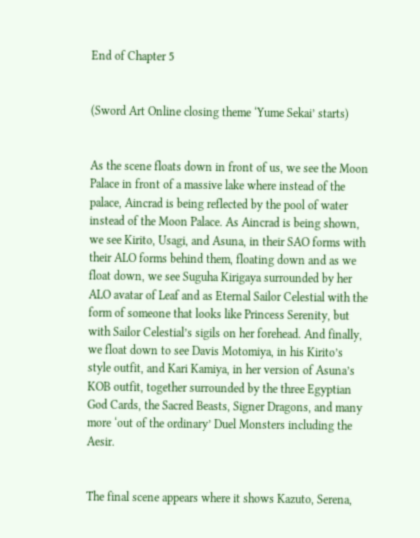End of Chapter 5


(Sword Art Online closing theme ‘Yume Sekai’ starts)


As the scene floats down in front of us, we see the Moon Palace in front of a massive lake where instead of the palace, Aincrad is being reflected by the pool of water instead of the Moon Palace. As Aincrad is being shown, we see Kirito, Usagi, and Asuna, in their SAO forms with their ALO forms behind them, floating down and as we float down, we see Suguha Kirigaya surrounded by her ALO avatar of Leaf and as Eternal Sailor Celestial with the form of someone that looks like Princess Serenity, but with Sailor Celestial’s sigils on her forehead. And finally, we float down to see Davis Motomiya, in his Kirito’s style outfit, and Kari Kamiya, in her version of Asuna’s KOB outfit, together surrounded by the three Egyptian God Cards, the Sacred Beasts, Signer Dragons, and many more ‘out of the ordinary’ Duel Monsters including the Aesir.


The final scene appears where it shows Kazuto, Serena,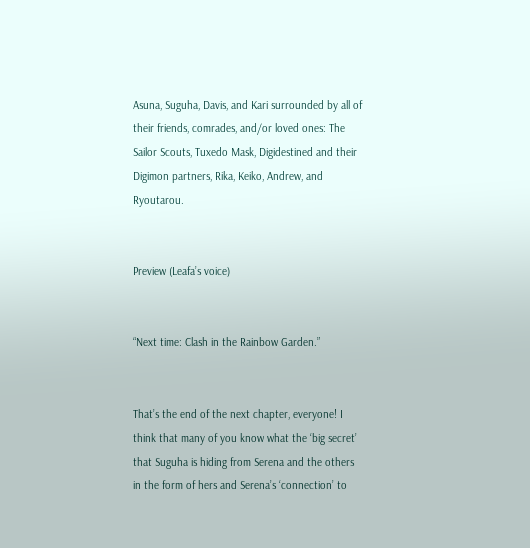Asuna, Suguha, Davis, and Kari surrounded by all of their friends, comrades, and/or loved ones: The Sailor Scouts, Tuxedo Mask, Digidestined and their Digimon partners, Rika, Keiko, Andrew, and Ryoutarou.


Preview (Leafa’s voice)


“Next time: Clash in the Rainbow Garden.”


That’s the end of the next chapter, everyone! I think that many of you know what the ‘big secret’ that Suguha is hiding from Serena and the others in the form of hers and Serena’s ‘connection’ to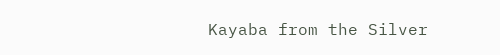Kayaba from the Silver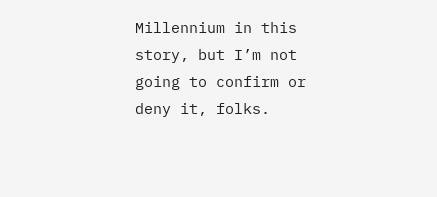Millennium in this story, but I’m not going to confirm or deny it, folks.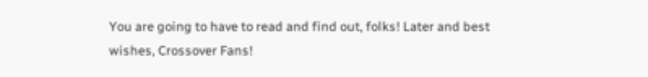You are going to have to read and find out, folks! Later and best wishes, Crossover Fans!